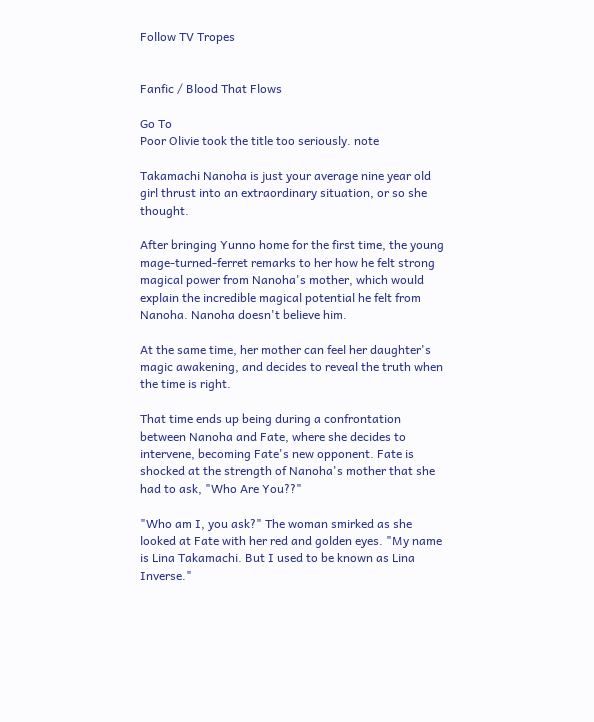Follow TV Tropes


Fanfic / Blood That Flows

Go To
Poor Olivie took the title too seriously. note

Takamachi Nanoha is just your average nine year old girl thrust into an extraordinary situation, or so she thought.

After bringing Yunno home for the first time, the young mage-turned-ferret remarks to her how he felt strong magical power from Nanoha's mother, which would explain the incredible magical potential he felt from Nanoha. Nanoha doesn't believe him.

At the same time, her mother can feel her daughter's magic awakening, and decides to reveal the truth when the time is right.

That time ends up being during a confrontation between Nanoha and Fate, where she decides to intervene, becoming Fate's new opponent. Fate is shocked at the strength of Nanoha's mother that she had to ask, "Who Are You??"

"Who am I, you ask?" The woman smirked as she looked at Fate with her red and golden eyes. "My name is Lina Takamachi. But I used to be known as Lina Inverse."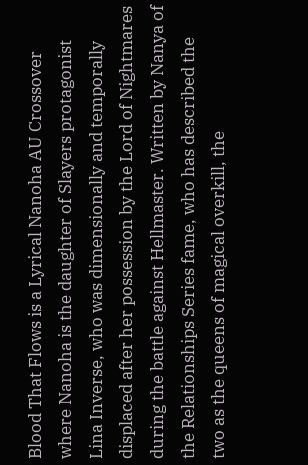Blood That Flows is a Lyrical Nanoha AU Crossover where Nanoha is the daughter of Slayers protagonist Lina Inverse, who was dimensionally and temporally displaced after her possession by the Lord of Nightmares during the battle against Hellmaster. Written by Nanya of the Relationships Series fame, who has described the two as the queens of magical overkill, the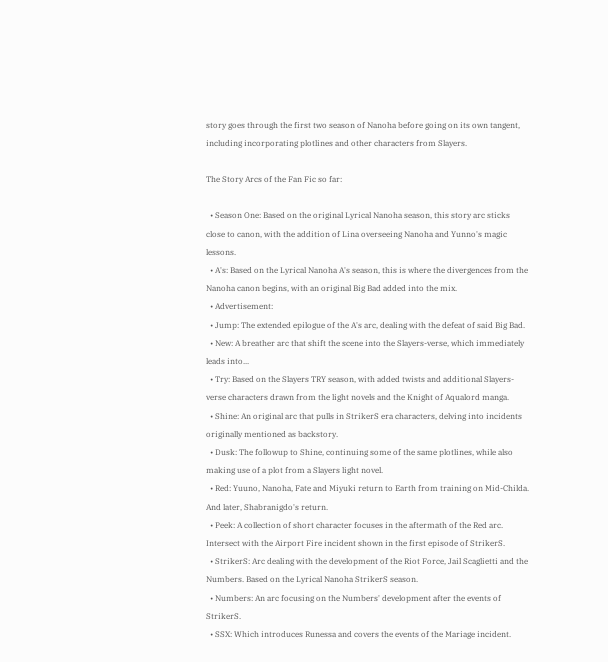story goes through the first two season of Nanoha before going on its own tangent, including incorporating plotlines and other characters from Slayers.

The Story Arcs of the Fan Fic so far:

  • Season One: Based on the original Lyrical Nanoha season, this story arc sticks close to canon, with the addition of Lina overseeing Nanoha and Yunno's magic lessons.
  • A's: Based on the Lyrical Nanoha A's season, this is where the divergences from the Nanoha canon begins, with an original Big Bad added into the mix.
  • Advertisement:
  • Jump: The extended epilogue of the A's arc, dealing with the defeat of said Big Bad.
  • New: A breather arc that shift the scene into the Slayers-verse, which immediately leads into...
  • Try: Based on the Slayers TRY season, with added twists and additional Slayers-verse characters drawn from the light novels and the Knight of Aqualord manga.
  • Shine: An original arc that pulls in StrikerS era characters, delving into incidents originally mentioned as backstory.
  • Dusk: The followup to Shine, continuing some of the same plotlines, while also making use of a plot from a Slayers light novel.
  • Red: Yuuno, Nanoha, Fate and Miyuki return to Earth from training on Mid-Childa. And later, Shabranigdo's return.
  • Peek: A collection of short character focuses in the aftermath of the Red arc. Intersect with the Airport Fire incident shown in the first episode of StrikerS.
  • StrikerS: Arc dealing with the development of the Riot Force, Jail Scaglietti and the Numbers. Based on the Lyrical Nanoha StrikerS season.
  • Numbers: An arc focusing on the Numbers' development after the events of StrikerS.
  • SSX: Which introduces Runessa and covers the events of the Mariage incident.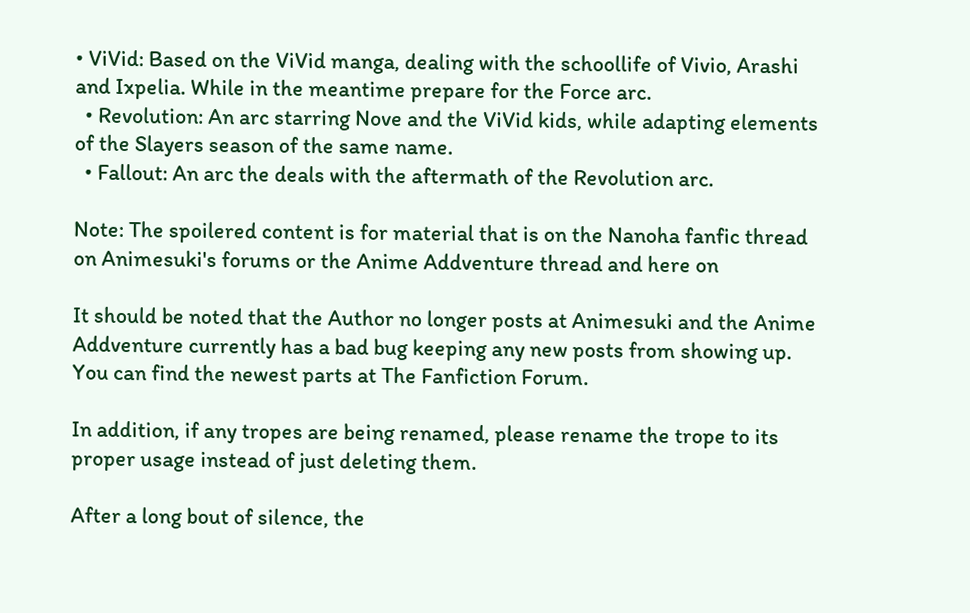• ViVid: Based on the ViVid manga, dealing with the schoollife of Vivio, Arashi and Ixpelia. While in the meantime prepare for the Force arc.
  • Revolution: An arc starring Nove and the ViVid kids, while adapting elements of the Slayers season of the same name.
  • Fallout: An arc the deals with the aftermath of the Revolution arc.

Note: The spoilered content is for material that is on the Nanoha fanfic thread on Animesuki's forums or the Anime Addventure thread and here on

It should be noted that the Author no longer posts at Animesuki and the Anime Addventure currently has a bad bug keeping any new posts from showing up. You can find the newest parts at The Fanfiction Forum.

In addition, if any tropes are being renamed, please rename the trope to its proper usage instead of just deleting them.

After a long bout of silence, the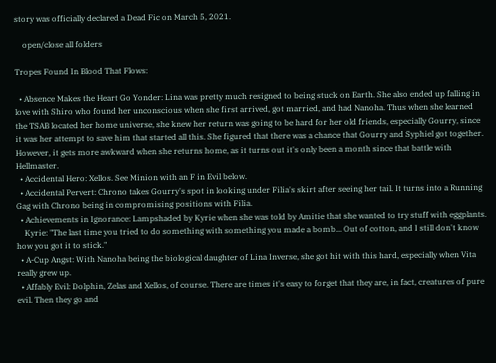story was officially declared a Dead Fic on March 5, 2021.

    open/close all folders

Tropes Found In Blood That Flows:

  • Absence Makes the Heart Go Yonder: Lina was pretty much resigned to being stuck on Earth. She also ended up falling in love with Shiro who found her unconscious when she first arrived, got married, and had Nanoha. Thus when she learned the TSAB located her home universe, she knew her return was going to be hard for her old friends, especially Gourry, since it was her attempt to save him that started all this. She figured that there was a chance that Gourry and Syphiel got together. However, it gets more awkward when she returns home, as it turns out it's only been a month since that battle with Hellmaster.
  • Accidental Hero: Xellos. See Minion with an F in Evil below.
  • Accidental Pervert: Chrono takes Gourry's spot in looking under Filia's skirt after seeing her tail. It turns into a Running Gag with Chrono being in compromising positions with Filia.
  • Achievements in Ignorance: Lampshaded by Kyrie when she was told by Amitie that she wanted to try stuff with eggplants.
    Kyrie: "The last time you tried to do something with something you made a bomb... Out of cotton, and I still don't know how you got it to stick."
  • A-Cup Angst: With Nanoha being the biological daughter of Lina Inverse, she got hit with this hard, especially when Vita really grew up.
  • Affably Evil: Dolphin, Zelas and Xellos, of course. There are times it's easy to forget that they are, in fact, creatures of pure evil. Then they go and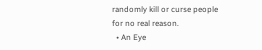randomly kill or curse people for no real reason.
  • An Eye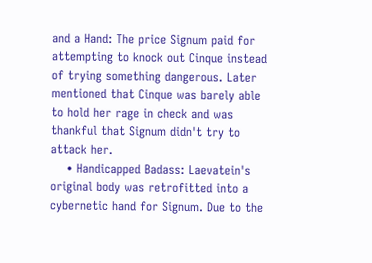and a Hand: The price Signum paid for attempting to knock out Cinque instead of trying something dangerous. Later mentioned that Cinque was barely able to hold her rage in check and was thankful that Signum didn't try to attack her.
    • Handicapped Badass: Laevatein's original body was retrofitted into a cybernetic hand for Signum. Due to the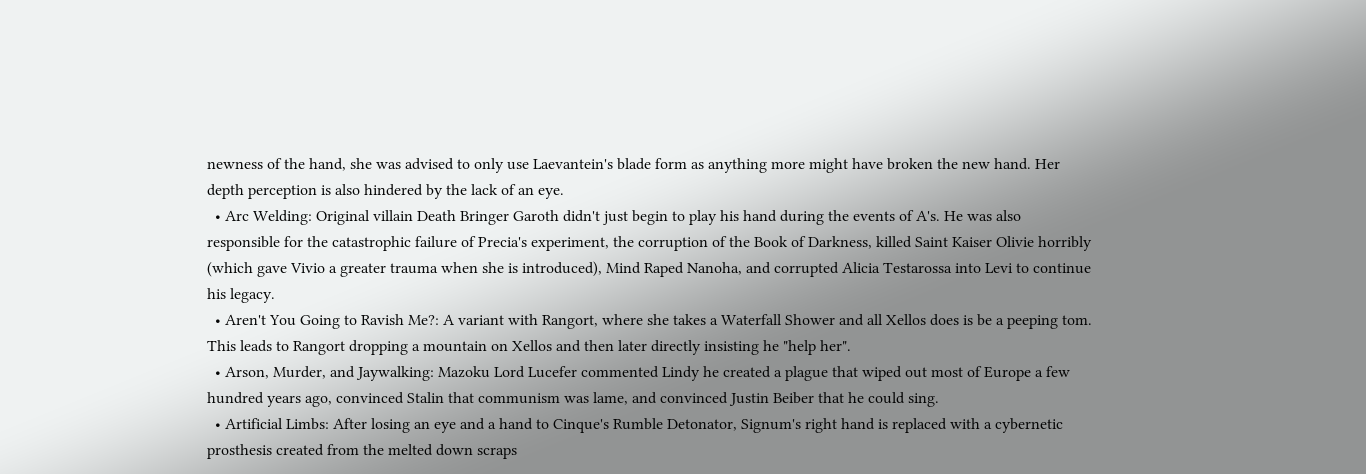newness of the hand, she was advised to only use Laevantein's blade form as anything more might have broken the new hand. Her depth perception is also hindered by the lack of an eye.
  • Arc Welding: Original villain Death Bringer Garoth didn't just begin to play his hand during the events of A's. He was also responsible for the catastrophic failure of Precia's experiment, the corruption of the Book of Darkness, killed Saint Kaiser Olivie horribly (which gave Vivio a greater trauma when she is introduced), Mind Raped Nanoha, and corrupted Alicia Testarossa into Levi to continue his legacy.
  • Aren't You Going to Ravish Me?: A variant with Rangort, where she takes a Waterfall Shower and all Xellos does is be a peeping tom. This leads to Rangort dropping a mountain on Xellos and then later directly insisting he "help her".
  • Arson, Murder, and Jaywalking: Mazoku Lord Lucefer commented Lindy he created a plague that wiped out most of Europe a few hundred years ago, convinced Stalin that communism was lame, and convinced Justin Beiber that he could sing.
  • Artificial Limbs: After losing an eye and a hand to Cinque's Rumble Detonator, Signum's right hand is replaced with a cybernetic prosthesis created from the melted down scraps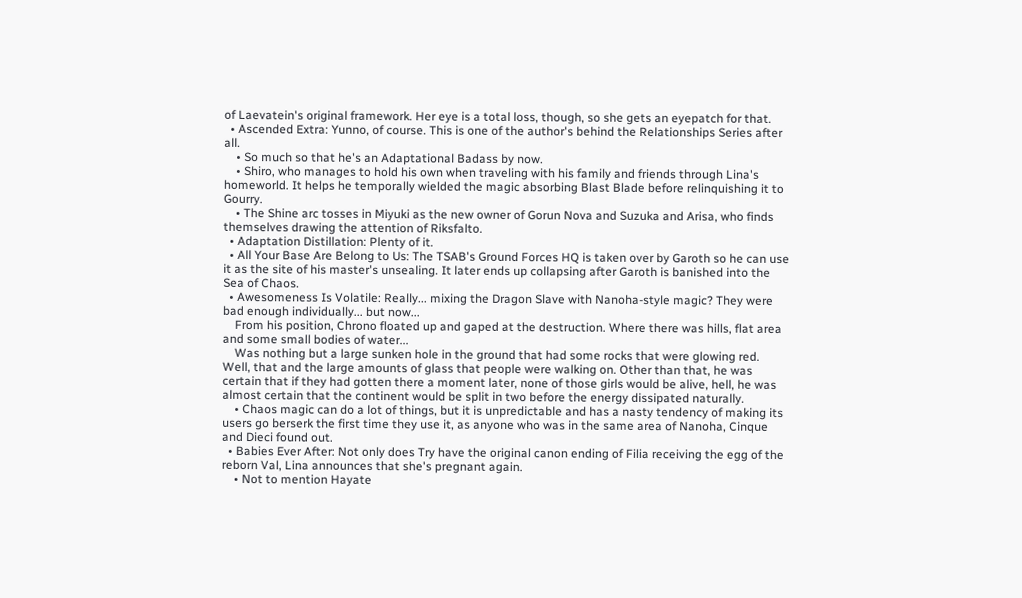of Laevatein's original framework. Her eye is a total loss, though, so she gets an eyepatch for that.
  • Ascended Extra: Yunno, of course. This is one of the author's behind the Relationships Series after all.
    • So much so that he's an Adaptational Badass by now.
    • Shiro, who manages to hold his own when traveling with his family and friends through Lina's homeworld. It helps he temporally wielded the magic absorbing Blast Blade before relinquishing it to Gourry.
    • The Shine arc tosses in Miyuki as the new owner of Gorun Nova and Suzuka and Arisa, who finds themselves drawing the attention of Riksfalto.
  • Adaptation Distillation: Plenty of it.
  • All Your Base Are Belong to Us: The TSAB's Ground Forces HQ is taken over by Garoth so he can use it as the site of his master's unsealing. It later ends up collapsing after Garoth is banished into the Sea of Chaos.
  • Awesomeness Is Volatile: Really... mixing the Dragon Slave with Nanoha-style magic? They were bad enough individually... but now...
    From his position, Chrono floated up and gaped at the destruction. Where there was hills, flat area and some small bodies of water...
    Was nothing but a large sunken hole in the ground that had some rocks that were glowing red. Well, that and the large amounts of glass that people were walking on. Other than that, he was certain that if they had gotten there a moment later, none of those girls would be alive, hell, he was almost certain that the continent would be split in two before the energy dissipated naturally.
    • Chaos magic can do a lot of things, but it is unpredictable and has a nasty tendency of making its users go berserk the first time they use it, as anyone who was in the same area of Nanoha, Cinque and Dieci found out.
  • Babies Ever After: Not only does Try have the original canon ending of Filia receiving the egg of the reborn Val, Lina announces that she's pregnant again.
    • Not to mention Hayate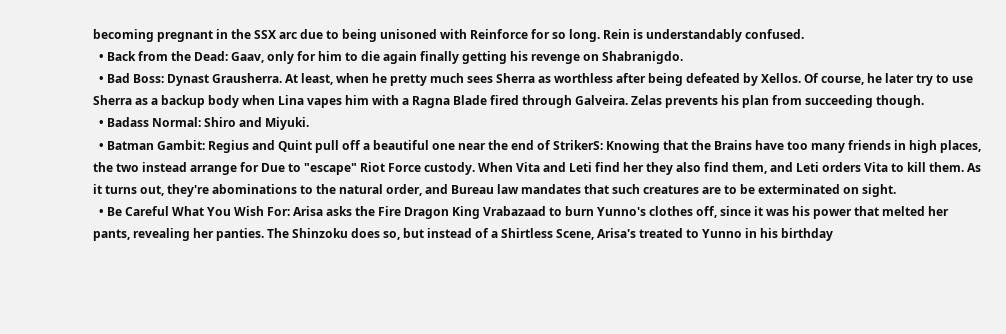becoming pregnant in the SSX arc due to being unisoned with Reinforce for so long. Rein is understandably confused.
  • Back from the Dead: Gaav, only for him to die again finally getting his revenge on Shabranigdo.
  • Bad Boss: Dynast Grausherra. At least, when he pretty much sees Sherra as worthless after being defeated by Xellos. Of course, he later try to use Sherra as a backup body when Lina vapes him with a Ragna Blade fired through Galveira. Zelas prevents his plan from succeeding though.
  • Badass Normal: Shiro and Miyuki.
  • Batman Gambit: Regius and Quint pull off a beautiful one near the end of StrikerS: Knowing that the Brains have too many friends in high places, the two instead arrange for Due to "escape" Riot Force custody. When Vita and Leti find her they also find them, and Leti orders Vita to kill them. As it turns out, they're abominations to the natural order, and Bureau law mandates that such creatures are to be exterminated on sight.
  • Be Careful What You Wish For: Arisa asks the Fire Dragon King Vrabazaad to burn Yunno's clothes off, since it was his power that melted her pants, revealing her panties. The Shinzoku does so, but instead of a Shirtless Scene, Arisa's treated to Yunno in his birthday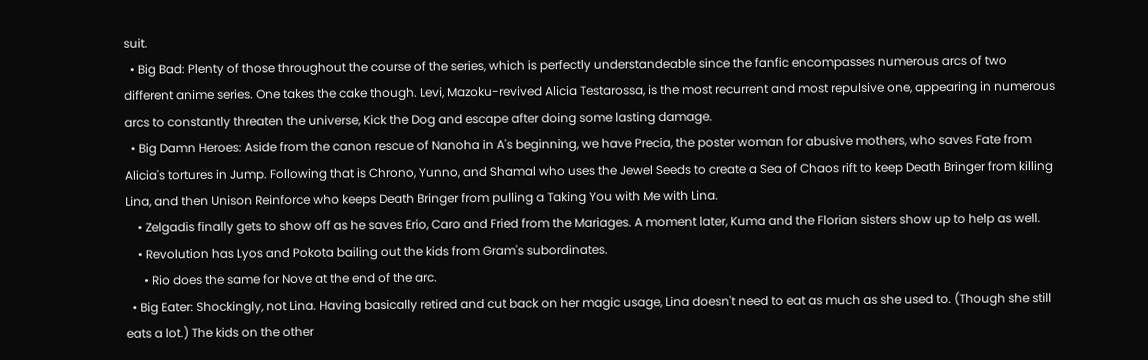suit.
  • Big Bad: Plenty of those throughout the course of the series, which is perfectly understandeable since the fanfic encompasses numerous arcs of two different anime series. One takes the cake though. Levi, Mazoku-revived Alicia Testarossa, is the most recurrent and most repulsive one, appearing in numerous arcs to constantly threaten the universe, Kick the Dog and escape after doing some lasting damage.
  • Big Damn Heroes: Aside from the canon rescue of Nanoha in A's beginning, we have Precia, the poster woman for abusive mothers, who saves Fate from Alicia's tortures in Jump. Following that is Chrono, Yunno, and Shamal who uses the Jewel Seeds to create a Sea of Chaos rift to keep Death Bringer from killing Lina, and then Unison Reinforce who keeps Death Bringer from pulling a Taking You with Me with Lina.
    • Zelgadis finally gets to show off as he saves Erio, Caro and Fried from the Mariages. A moment later, Kuma and the Florian sisters show up to help as well.
    • Revolution has Lyos and Pokota bailing out the kids from Gram's subordinates.
      • Rio does the same for Nove at the end of the arc.
  • Big Eater: Shockingly, not Lina. Having basically retired and cut back on her magic usage, Lina doesn't need to eat as much as she used to. (Though she still eats a lot.) The kids on the other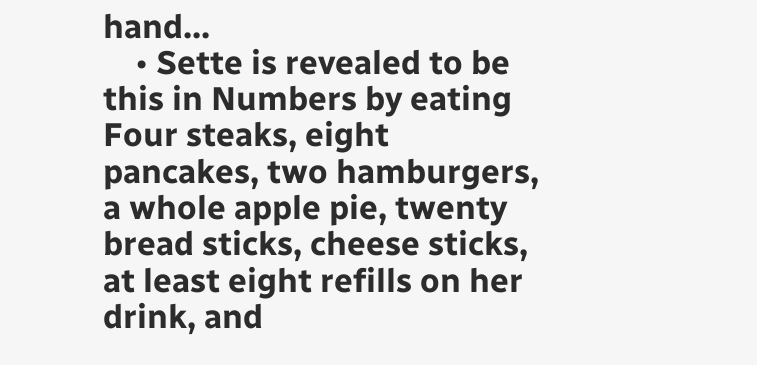hand...
    • Sette is revealed to be this in Numbers by eating Four steaks, eight pancakes, two hamburgers, a whole apple pie, twenty bread sticks, cheese sticks, at least eight refills on her drink, and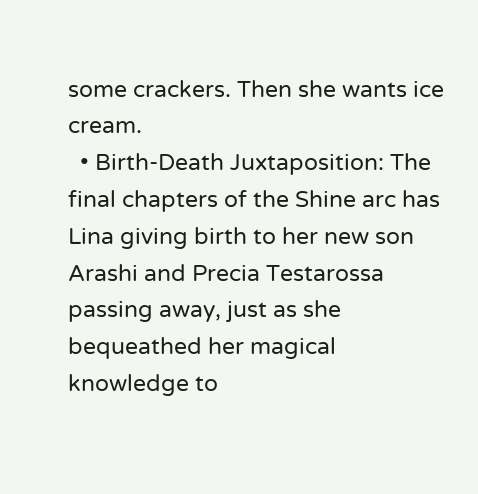some crackers. Then she wants ice cream.
  • Birth-Death Juxtaposition: The final chapters of the Shine arc has Lina giving birth to her new son Arashi and Precia Testarossa passing away, just as she bequeathed her magical knowledge to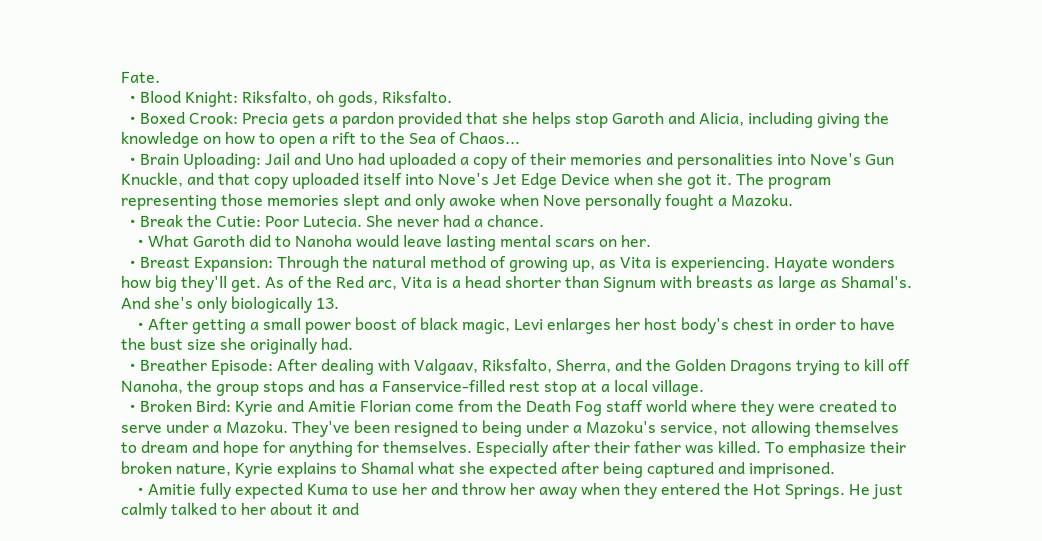Fate.
  • Blood Knight: Riksfalto, oh gods, Riksfalto.
  • Boxed Crook: Precia gets a pardon provided that she helps stop Garoth and Alicia, including giving the knowledge on how to open a rift to the Sea of Chaos...
  • Brain Uploading: Jail and Uno had uploaded a copy of their memories and personalities into Nove's Gun Knuckle, and that copy uploaded itself into Nove's Jet Edge Device when she got it. The program representing those memories slept and only awoke when Nove personally fought a Mazoku.
  • Break the Cutie: Poor Lutecia. She never had a chance.
    • What Garoth did to Nanoha would leave lasting mental scars on her.
  • Breast Expansion: Through the natural method of growing up, as Vita is experiencing. Hayate wonders how big they'll get. As of the Red arc, Vita is a head shorter than Signum with breasts as large as Shamal's. And she's only biologically 13.
    • After getting a small power boost of black magic, Levi enlarges her host body's chest in order to have the bust size she originally had.
  • Breather Episode: After dealing with Valgaav, Riksfalto, Sherra, and the Golden Dragons trying to kill off Nanoha, the group stops and has a Fanservice-filled rest stop at a local village.
  • Broken Bird: Kyrie and Amitie Florian come from the Death Fog staff world where they were created to serve under a Mazoku. They've been resigned to being under a Mazoku's service, not allowing themselves to dream and hope for anything for themselves. Especially after their father was killed. To emphasize their broken nature, Kyrie explains to Shamal what she expected after being captured and imprisoned.
    • Amitie fully expected Kuma to use her and throw her away when they entered the Hot Springs. He just calmly talked to her about it and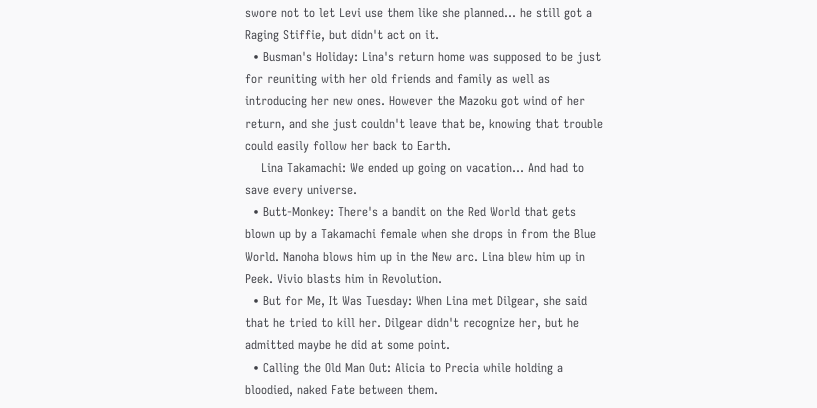swore not to let Levi use them like she planned... he still got a Raging Stiffie, but didn't act on it.
  • Busman's Holiday: Lina's return home was supposed to be just for reuniting with her old friends and family as well as introducing her new ones. However the Mazoku got wind of her return, and she just couldn't leave that be, knowing that trouble could easily follow her back to Earth.
    Lina Takamachi: We ended up going on vacation... And had to save every universe.
  • Butt-Monkey: There's a bandit on the Red World that gets blown up by a Takamachi female when she drops in from the Blue World. Nanoha blows him up in the New arc. Lina blew him up in Peek. Vivio blasts him in Revolution.
  • But for Me, It Was Tuesday: When Lina met Dilgear, she said that he tried to kill her. Dilgear didn't recognize her, but he admitted maybe he did at some point.
  • Calling the Old Man Out: Alicia to Precia while holding a bloodied, naked Fate between them.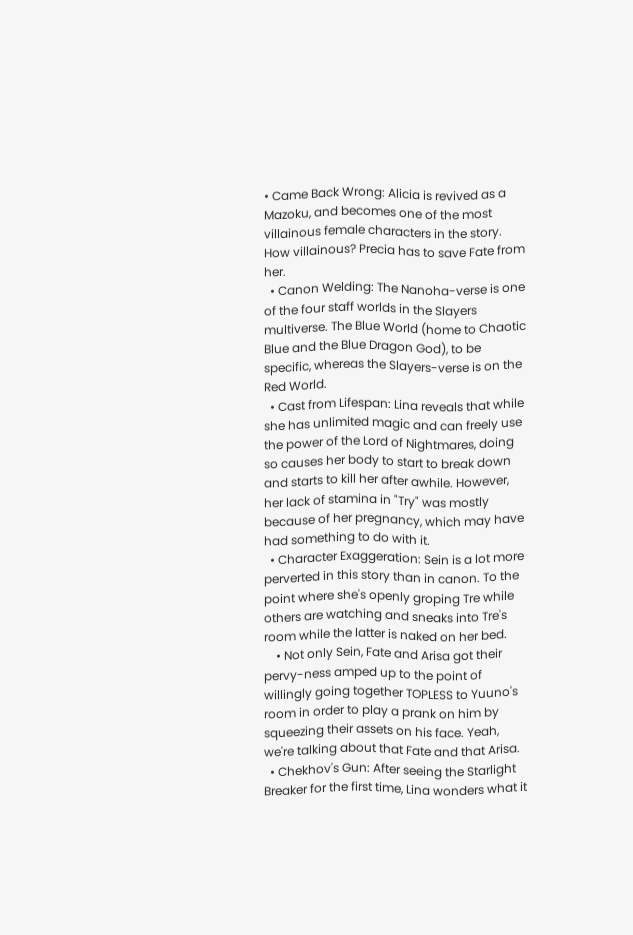• Came Back Wrong: Alicia is revived as a Mazoku, and becomes one of the most villainous female characters in the story. How villainous? Precia has to save Fate from her.
  • Canon Welding: The Nanoha-verse is one of the four staff worlds in the Slayers multiverse. The Blue World (home to Chaotic Blue and the Blue Dragon God), to be specific, whereas the Slayers-verse is on the Red World.
  • Cast from Lifespan: Lina reveals that while she has unlimited magic and can freely use the power of the Lord of Nightmares, doing so causes her body to start to break down and starts to kill her after awhile. However, her lack of stamina in "Try" was mostly because of her pregnancy, which may have had something to do with it.
  • Character Exaggeration: Sein is a lot more perverted in this story than in canon. To the point where she's openly groping Tre while others are watching and sneaks into Tre's room while the latter is naked on her bed.
    • Not only Sein, Fate and Arisa got their pervy-ness amped up to the point of willingly going together TOPLESS to Yuuno's room in order to play a prank on him by squeezing their assets on his face. Yeah, we're talking about that Fate and that Arisa.
  • Chekhov's Gun: After seeing the Starlight Breaker for the first time, Lina wonders what it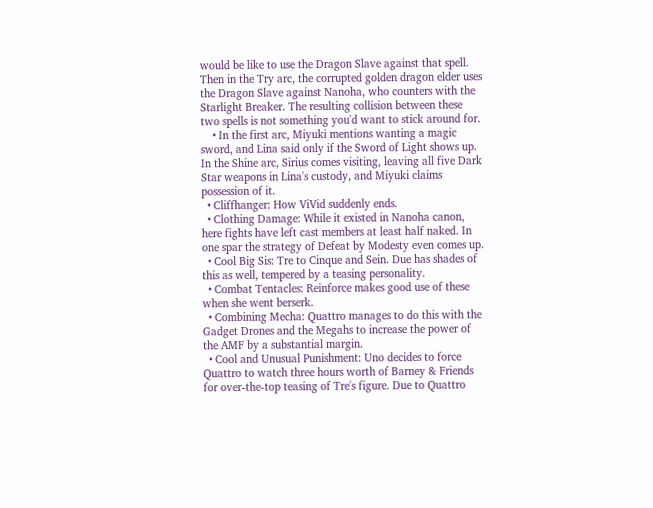would be like to use the Dragon Slave against that spell. Then in the Try arc, the corrupted golden dragon elder uses the Dragon Slave against Nanoha, who counters with the Starlight Breaker. The resulting collision between these two spells is not something you'd want to stick around for.
    • In the first arc, Miyuki mentions wanting a magic sword, and Lina said only if the Sword of Light shows up. In the Shine arc, Sirius comes visiting, leaving all five Dark Star weapons in Lina's custody, and Miyuki claims possession of it.
  • Cliffhanger: How ViVid suddenly ends.
  • Clothing Damage: While it existed in Nanoha canon, here fights have left cast members at least half naked. In one spar the strategy of Defeat by Modesty even comes up.
  • Cool Big Sis: Tre to Cinque and Sein. Due has shades of this as well, tempered by a teasing personality.
  • Combat Tentacles: Reinforce makes good use of these when she went berserk.
  • Combining Mecha: Quattro manages to do this with the Gadget Drones and the Megahs to increase the power of the AMF by a substantial margin.
  • Cool and Unusual Punishment: Uno decides to force Quattro to watch three hours worth of Barney & Friends for over-the-top teasing of Tre's figure. Due to Quattro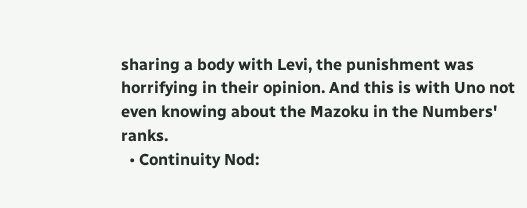sharing a body with Levi, the punishment was horrifying in their opinion. And this is with Uno not even knowing about the Mazoku in the Numbers' ranks.
  • Continuity Nod: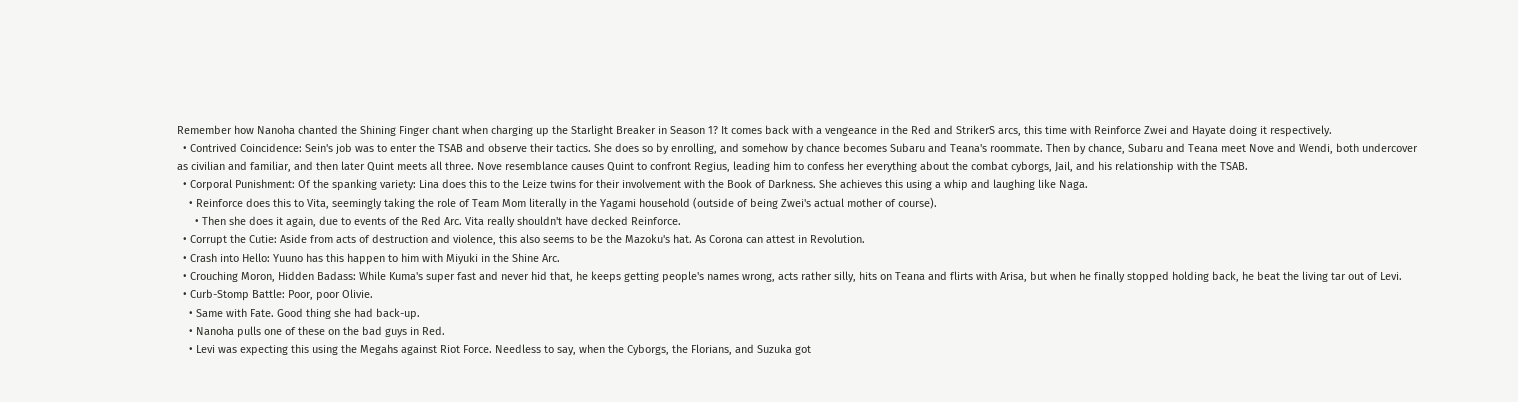Remember how Nanoha chanted the Shining Finger chant when charging up the Starlight Breaker in Season 1? It comes back with a vengeance in the Red and StrikerS arcs, this time with Reinforce Zwei and Hayate doing it respectively.
  • Contrived Coincidence: Sein's job was to enter the TSAB and observe their tactics. She does so by enrolling, and somehow by chance becomes Subaru and Teana's roommate. Then by chance, Subaru and Teana meet Nove and Wendi, both undercover as civilian and familiar, and then later Quint meets all three. Nove resemblance causes Quint to confront Regius, leading him to confess her everything about the combat cyborgs, Jail, and his relationship with the TSAB.
  • Corporal Punishment: Of the spanking variety: Lina does this to the Leize twins for their involvement with the Book of Darkness. She achieves this using a whip and laughing like Naga.
    • Reinforce does this to Vita, seemingly taking the role of Team Mom literally in the Yagami household (outside of being Zwei's actual mother of course).
      • Then she does it again, due to events of the Red Arc. Vita really shouldn't have decked Reinforce.
  • Corrupt the Cutie: Aside from acts of destruction and violence, this also seems to be the Mazoku's hat. As Corona can attest in Revolution.
  • Crash into Hello: Yuuno has this happen to him with Miyuki in the Shine Arc.
  • Crouching Moron, Hidden Badass: While Kuma's super fast and never hid that, he keeps getting people's names wrong, acts rather silly, hits on Teana and flirts with Arisa, but when he finally stopped holding back, he beat the living tar out of Levi.
  • Curb-Stomp Battle: Poor, poor Olivie.
    • Same with Fate. Good thing she had back-up.
    • Nanoha pulls one of these on the bad guys in Red.
    • Levi was expecting this using the Megahs against Riot Force. Needless to say, when the Cyborgs, the Florians, and Suzuka got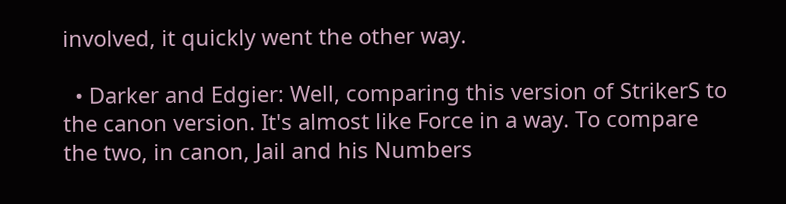involved, it quickly went the other way.

  • Darker and Edgier: Well, comparing this version of StrikerS to the canon version. It's almost like Force in a way. To compare the two, in canon, Jail and his Numbers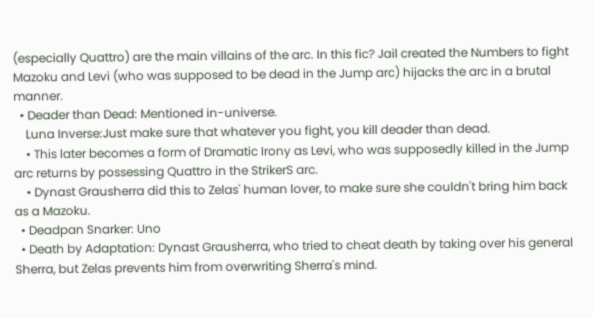(especially Quattro) are the main villains of the arc. In this fic? Jail created the Numbers to fight Mazoku and Levi (who was supposed to be dead in the Jump arc) hijacks the arc in a brutal manner.
  • Deader than Dead: Mentioned in-universe.
    Luna Inverse:Just make sure that whatever you fight, you kill deader than dead.
    • This later becomes a form of Dramatic Irony as Levi, who was supposedly killed in the Jump arc returns by possessing Quattro in the StrikerS arc.
    • Dynast Grausherra did this to Zelas' human lover, to make sure she couldn't bring him back as a Mazoku.
  • Deadpan Snarker: Uno
  • Death by Adaptation: Dynast Grausherra, who tried to cheat death by taking over his general Sherra, but Zelas prevents him from overwriting Sherra's mind.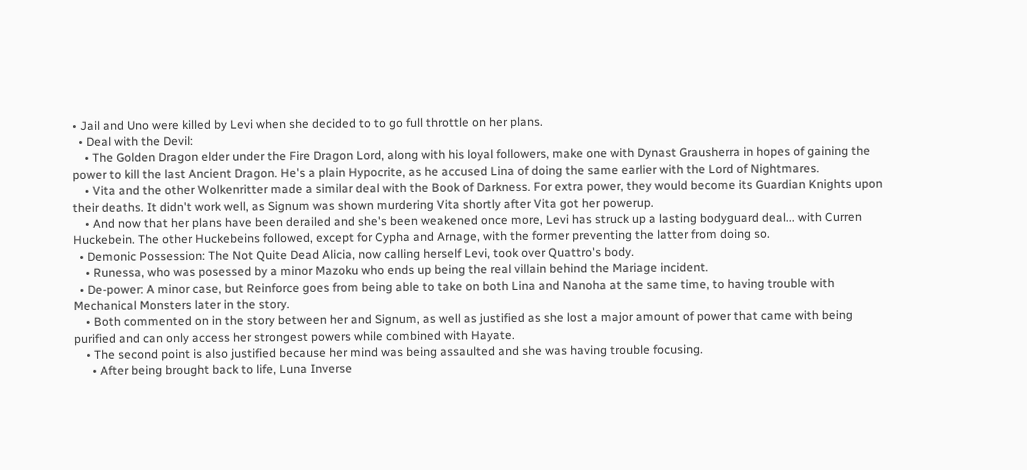• Jail and Uno were killed by Levi when she decided to to go full throttle on her plans.
  • Deal with the Devil:
    • The Golden Dragon elder under the Fire Dragon Lord, along with his loyal followers, make one with Dynast Grausherra in hopes of gaining the power to kill the last Ancient Dragon. He's a plain Hypocrite, as he accused Lina of doing the same earlier with the Lord of Nightmares.
    • Vita and the other Wolkenritter made a similar deal with the Book of Darkness. For extra power, they would become its Guardian Knights upon their deaths. It didn't work well, as Signum was shown murdering Vita shortly after Vita got her powerup.
    • And now that her plans have been derailed and she's been weakened once more, Levi has struck up a lasting bodyguard deal... with Curren Huckebein. The other Huckebeins followed, except for Cypha and Arnage, with the former preventing the latter from doing so.
  • Demonic Possession: The Not Quite Dead Alicia, now calling herself Levi, took over Quattro's body.
    • Runessa, who was posessed by a minor Mazoku who ends up being the real villain behind the Mariage incident.
  • De-power: A minor case, but Reinforce goes from being able to take on both Lina and Nanoha at the same time, to having trouble with Mechanical Monsters later in the story.
    • Both commented on in the story between her and Signum, as well as justified as she lost a major amount of power that came with being purified and can only access her strongest powers while combined with Hayate.
    • The second point is also justified because her mind was being assaulted and she was having trouble focusing.
      • After being brought back to life, Luna Inverse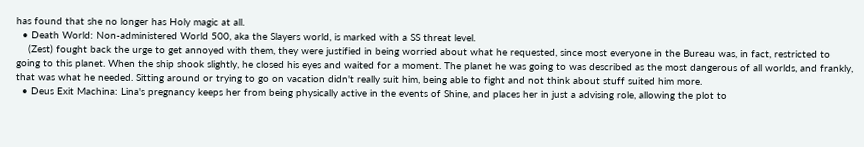has found that she no longer has Holy magic at all.
  • Death World: Non-administered World 500, aka the Slayers world, is marked with a SS threat level.
    (Zest) fought back the urge to get annoyed with them, they were justified in being worried about what he requested, since most everyone in the Bureau was, in fact, restricted to going to this planet. When the ship shook slightly, he closed his eyes and waited for a moment. The planet he was going to was described as the most dangerous of all worlds, and frankly, that was what he needed. Sitting around or trying to go on vacation didn't really suit him, being able to fight and not think about stuff suited him more.
  • Deus Exit Machina: Lina's pregnancy keeps her from being physically active in the events of Shine, and places her in just a advising role, allowing the plot to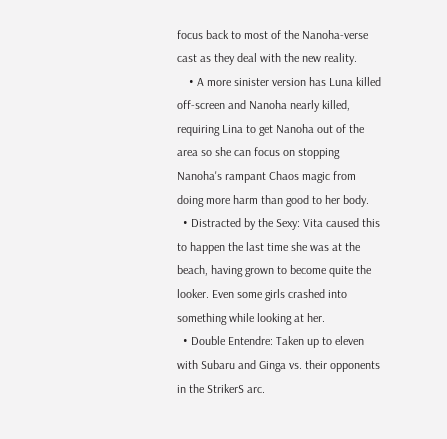focus back to most of the Nanoha-verse cast as they deal with the new reality.
    • A more sinister version has Luna killed off-screen and Nanoha nearly killed, requiring Lina to get Nanoha out of the area so she can focus on stopping Nanoha's rampant Chaos magic from doing more harm than good to her body.
  • Distracted by the Sexy: Vita caused this to happen the last time she was at the beach, having grown to become quite the looker. Even some girls crashed into something while looking at her.
  • Double Entendre: Taken up to eleven with Subaru and Ginga vs. their opponents in the StrikerS arc.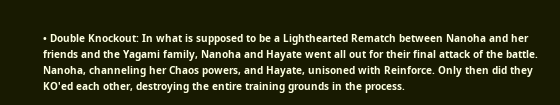• Double Knockout: In what is supposed to be a Lighthearted Rematch between Nanoha and her friends and the Yagami family, Nanoha and Hayate went all out for their final attack of the battle. Nanoha, channeling her Chaos powers, and Hayate, unisoned with Reinforce. Only then did they KO'ed each other, destroying the entire training grounds in the process.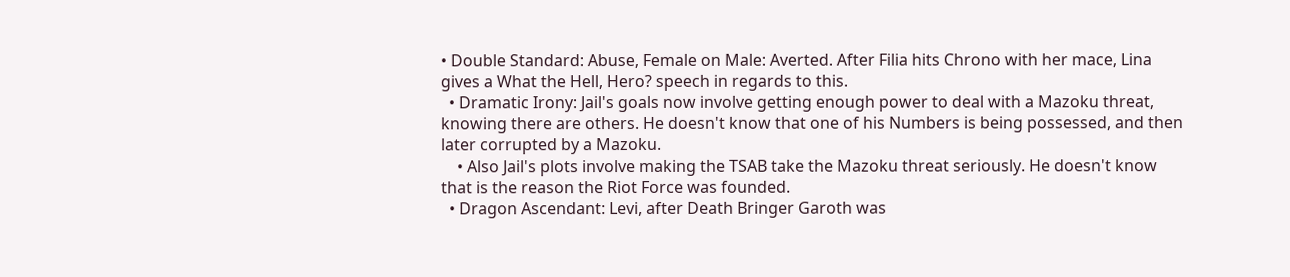• Double Standard: Abuse, Female on Male: Averted. After Filia hits Chrono with her mace, Lina gives a What the Hell, Hero? speech in regards to this.
  • Dramatic Irony: Jail's goals now involve getting enough power to deal with a Mazoku threat, knowing there are others. He doesn't know that one of his Numbers is being possessed, and then later corrupted by a Mazoku.
    • Also Jail's plots involve making the TSAB take the Mazoku threat seriously. He doesn't know that is the reason the Riot Force was founded.
  • Dragon Ascendant: Levi, after Death Bringer Garoth was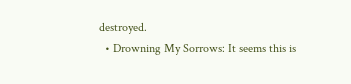destroyed.
  • Drowning My Sorrows: It seems this is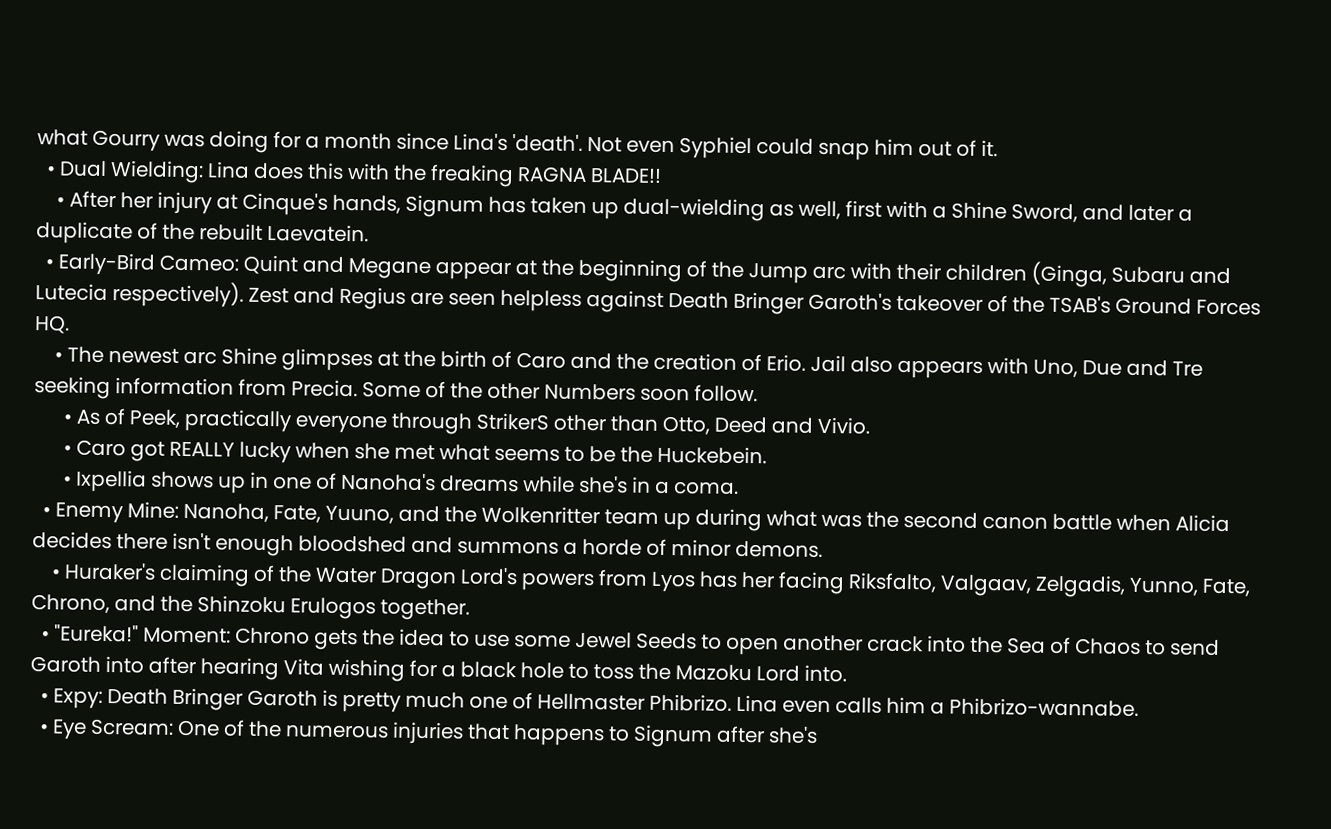what Gourry was doing for a month since Lina's 'death'. Not even Syphiel could snap him out of it.
  • Dual Wielding: Lina does this with the freaking RAGNA BLADE!!
    • After her injury at Cinque's hands, Signum has taken up dual-wielding as well, first with a Shine Sword, and later a duplicate of the rebuilt Laevatein.
  • Early-Bird Cameo: Quint and Megane appear at the beginning of the Jump arc with their children (Ginga, Subaru and Lutecia respectively). Zest and Regius are seen helpless against Death Bringer Garoth's takeover of the TSAB's Ground Forces HQ.
    • The newest arc Shine glimpses at the birth of Caro and the creation of Erio. Jail also appears with Uno, Due and Tre seeking information from Precia. Some of the other Numbers soon follow.
      • As of Peek, practically everyone through StrikerS other than Otto, Deed and Vivio.
      • Caro got REALLY lucky when she met what seems to be the Huckebein.
      • Ixpellia shows up in one of Nanoha's dreams while she's in a coma.
  • Enemy Mine: Nanoha, Fate, Yuuno, and the Wolkenritter team up during what was the second canon battle when Alicia decides there isn't enough bloodshed and summons a horde of minor demons.
    • Huraker's claiming of the Water Dragon Lord's powers from Lyos has her facing Riksfalto, Valgaav, Zelgadis, Yunno, Fate, Chrono, and the Shinzoku Erulogos together.
  • "Eureka!" Moment: Chrono gets the idea to use some Jewel Seeds to open another crack into the Sea of Chaos to send Garoth into after hearing Vita wishing for a black hole to toss the Mazoku Lord into.
  • Expy: Death Bringer Garoth is pretty much one of Hellmaster Phibrizo. Lina even calls him a Phibrizo-wannabe.
  • Eye Scream: One of the numerous injuries that happens to Signum after she's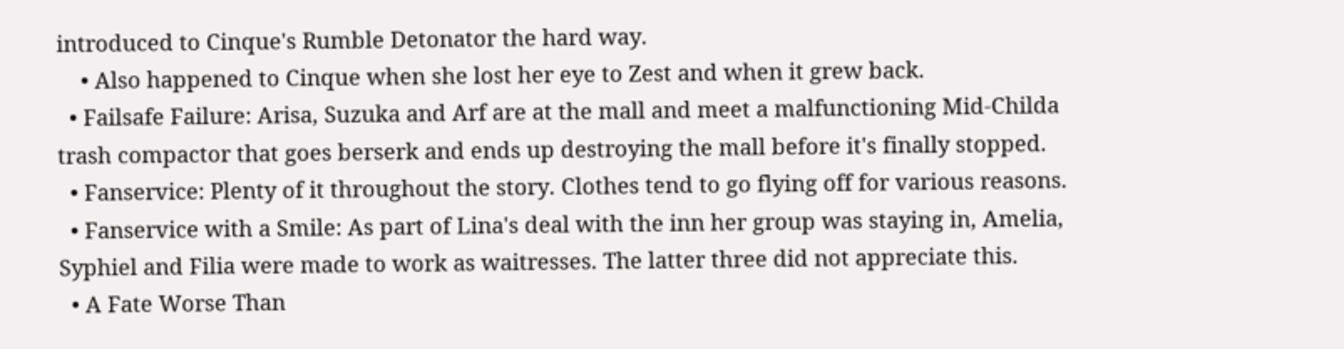introduced to Cinque's Rumble Detonator the hard way.
    • Also happened to Cinque when she lost her eye to Zest and when it grew back.
  • Failsafe Failure: Arisa, Suzuka and Arf are at the mall and meet a malfunctioning Mid-Childa trash compactor that goes berserk and ends up destroying the mall before it's finally stopped.
  • Fanservice: Plenty of it throughout the story. Clothes tend to go flying off for various reasons.
  • Fanservice with a Smile: As part of Lina's deal with the inn her group was staying in, Amelia, Syphiel and Filia were made to work as waitresses. The latter three did not appreciate this.
  • A Fate Worse Than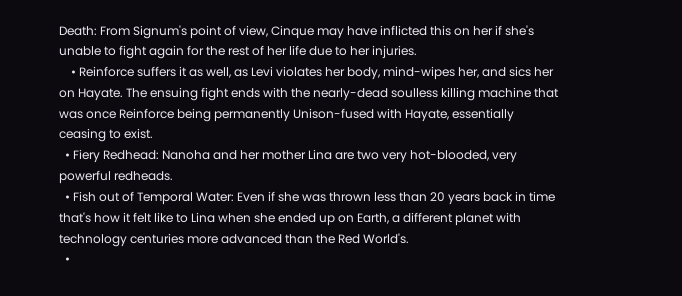Death: From Signum's point of view, Cinque may have inflicted this on her if she's unable to fight again for the rest of her life due to her injuries.
    • Reinforce suffers it as well, as Levi violates her body, mind-wipes her, and sics her on Hayate. The ensuing fight ends with the nearly-dead soulless killing machine that was once Reinforce being permanently Unison-fused with Hayate, essentially ceasing to exist.
  • Fiery Redhead: Nanoha and her mother Lina are two very hot-blooded, very powerful redheads.
  • Fish out of Temporal Water: Even if she was thrown less than 20 years back in time that's how it felt like to Lina when she ended up on Earth, a different planet with technology centuries more advanced than the Red World's.
  •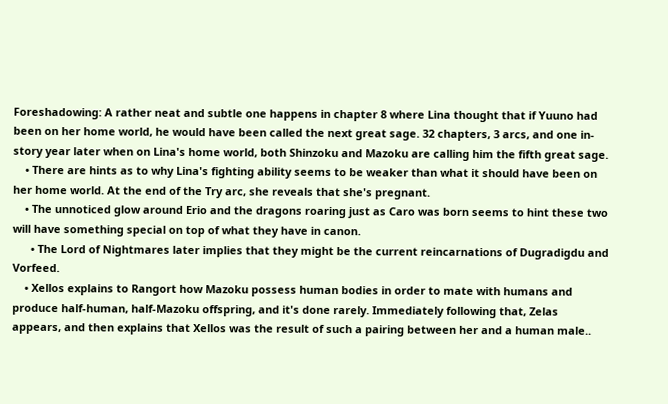Foreshadowing: A rather neat and subtle one happens in chapter 8 where Lina thought that if Yuuno had been on her home world, he would have been called the next great sage. 32 chapters, 3 arcs, and one in-story year later when on Lina's home world, both Shinzoku and Mazoku are calling him the fifth great sage.
    • There are hints as to why Lina's fighting ability seems to be weaker than what it should have been on her home world. At the end of the Try arc, she reveals that she's pregnant.
    • The unnoticed glow around Erio and the dragons roaring just as Caro was born seems to hint these two will have something special on top of what they have in canon.
      • The Lord of Nightmares later implies that they might be the current reincarnations of Dugradigdu and Vorfeed.
    • Xellos explains to Rangort how Mazoku possess human bodies in order to mate with humans and produce half-human, half-Mazoku offspring, and it's done rarely. Immediately following that, Zelas appears, and then explains that Xellos was the result of such a pairing between her and a human male..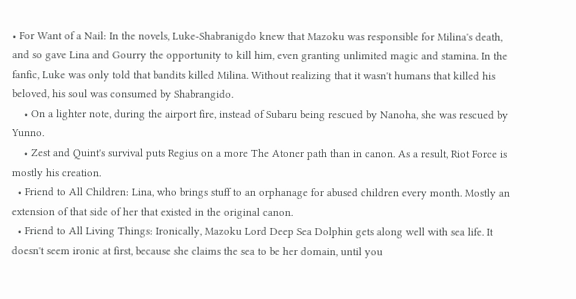• For Want of a Nail: In the novels, Luke-Shabranigdo knew that Mazoku was responsible for Milina's death, and so gave Lina and Gourry the opportunity to kill him, even granting unlimited magic and stamina. In the fanfic, Luke was only told that bandits killed Milina. Without realizing that it wasn't humans that killed his beloved, his soul was consumed by Shabrangido.
    • On a lighter note, during the airport fire, instead of Subaru being rescued by Nanoha, she was rescued by Yunno.
    • Zest and Quint's survival puts Regius on a more The Atoner path than in canon. As a result, Riot Force is mostly his creation.
  • Friend to All Children: Lina, who brings stuff to an orphanage for abused children every month. Mostly an extension of that side of her that existed in the original canon.
  • Friend to All Living Things: Ironically, Mazoku Lord Deep Sea Dolphin gets along well with sea life. It doesn't seem ironic at first, because she claims the sea to be her domain, until you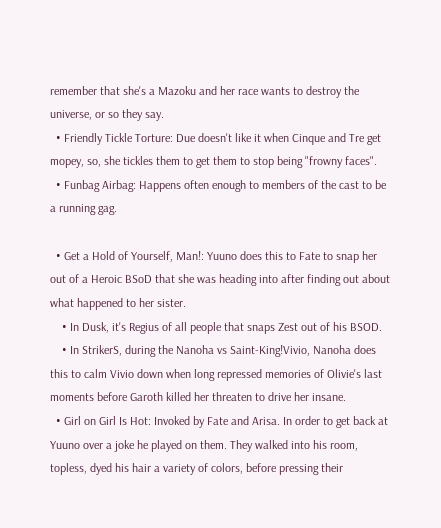remember that she's a Mazoku and her race wants to destroy the universe, or so they say.
  • Friendly Tickle Torture: Due doesn't like it when Cinque and Tre get mopey, so, she tickles them to get them to stop being "frowny faces".
  • Funbag Airbag: Happens often enough to members of the cast to be a running gag.

  • Get a Hold of Yourself, Man!: Yuuno does this to Fate to snap her out of a Heroic BSoD that she was heading into after finding out about what happened to her sister.
    • In Dusk, it's Regius of all people that snaps Zest out of his BSOD.
    • In StrikerS, during the Nanoha vs Saint-King!Vivio, Nanoha does this to calm Vivio down when long repressed memories of Olivie's last moments before Garoth killed her threaten to drive her insane.
  • Girl on Girl Is Hot: Invoked by Fate and Arisa. In order to get back at Yuuno over a joke he played on them. They walked into his room, topless, dyed his hair a variety of colors, before pressing their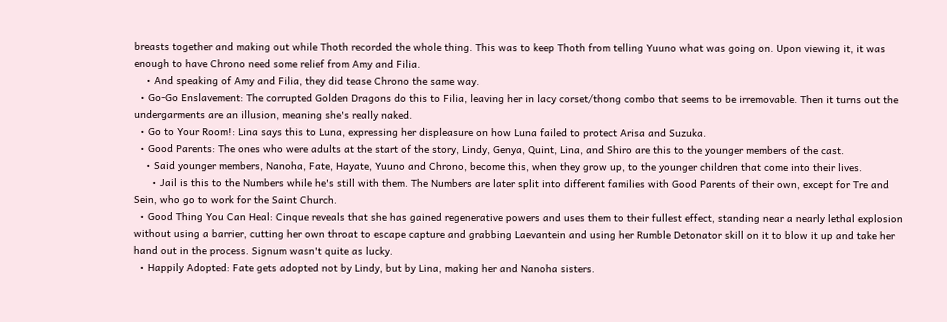breasts together and making out while Thoth recorded the whole thing. This was to keep Thoth from telling Yuuno what was going on. Upon viewing it, it was enough to have Chrono need some relief from Amy and Filia.
    • And speaking of Amy and Filia, they did tease Chrono the same way.
  • Go-Go Enslavement: The corrupted Golden Dragons do this to Filia, leaving her in lacy corset/thong combo that seems to be irremovable. Then it turns out the undergarments are an illusion, meaning she's really naked.
  • Go to Your Room!: Lina says this to Luna, expressing her displeasure on how Luna failed to protect Arisa and Suzuka.
  • Good Parents: The ones who were adults at the start of the story, Lindy, Genya, Quint, Lina, and Shiro are this to the younger members of the cast.
    • Said younger members, Nanoha, Fate, Hayate, Yuuno and Chrono, become this, when they grow up, to the younger children that come into their lives.
      • Jail is this to the Numbers while he's still with them. The Numbers are later split into different families with Good Parents of their own, except for Tre and Sein, who go to work for the Saint Church.
  • Good Thing You Can Heal: Cinque reveals that she has gained regenerative powers and uses them to their fullest effect, standing near a nearly lethal explosion without using a barrier, cutting her own throat to escape capture and grabbing Laevantein and using her Rumble Detonator skill on it to blow it up and take her hand out in the process. Signum wasn't quite as lucky.
  • Happily Adopted: Fate gets adopted not by Lindy, but by Lina, making her and Nanoha sisters.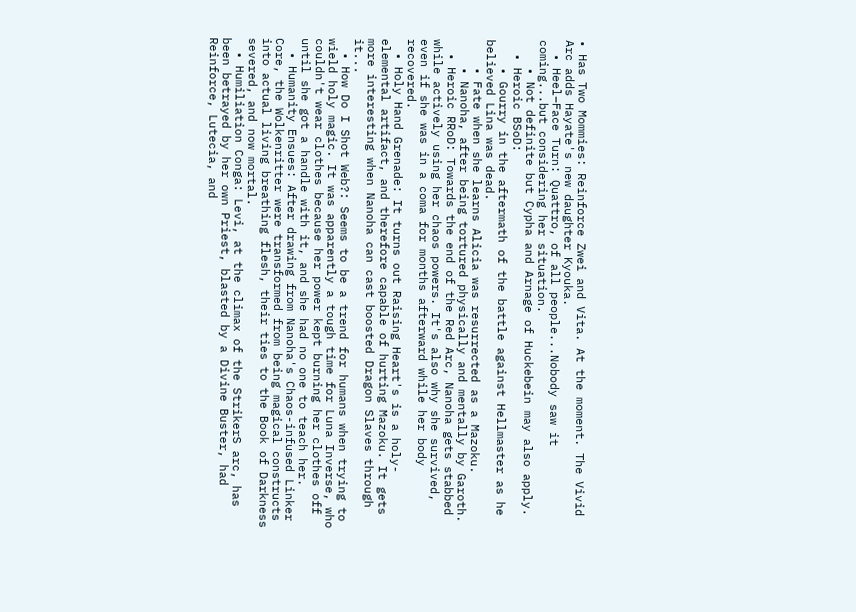• Has Two Mommies: Reinforce Zwei and Vita. At the moment. The Vivid Arc adds Hayate's new daughter Kyouka.
  • Heel–Face Turn: Quattro, of all people...Nobody saw it coming...but considering her situation.
    • Not definite but Cypha and Arnage of Huckebein may also apply.
  • Heroic BSoD:
    • Gourry in the aftermath of the battle against Hellmaster as he believed Lina was dead.
    • Fate when she learns Alicia was resurrected as a Mazoku.
    • Nanoha, after being tortured physically and mentally by Garoth.
  • Heroic RRoD: Towards the end of the Red Arc, Nanoha gets stabbed while actively using her chaos powers. It's also why she survived, even if she was in a coma for months afterward while her body recovered.
  • Holy Hand Grenade: It turns out Raising Heart's is a holy-elemental artifact, and therefore capable of hurting Mazoku. It gets more interesting when Nanoha can cast boosted Dragon Slaves through it...
  • How Do I Shot Web?: Seems to be a trend for humans when trying to wield holy magic. It was apparently a tough time for Luna Inverse, who couldn't wear clothes because her power kept burning her clothes off until she got a handle with it, and she had no one to teach her.
  • Humanity Ensues: After drawing from Nanoha's Chaos-infused Linker Core, the Wolkenritter were transformed from being magical constructs into actual living breathing flesh, their ties to the Book of Darkness severed, and now mortal.
  • Humiliation Conga: Levi, at the climax of the StrikerS arc, has been betrayed by her own Priest, blasted by a Divine Buster, had Reinforce, Lutecia, and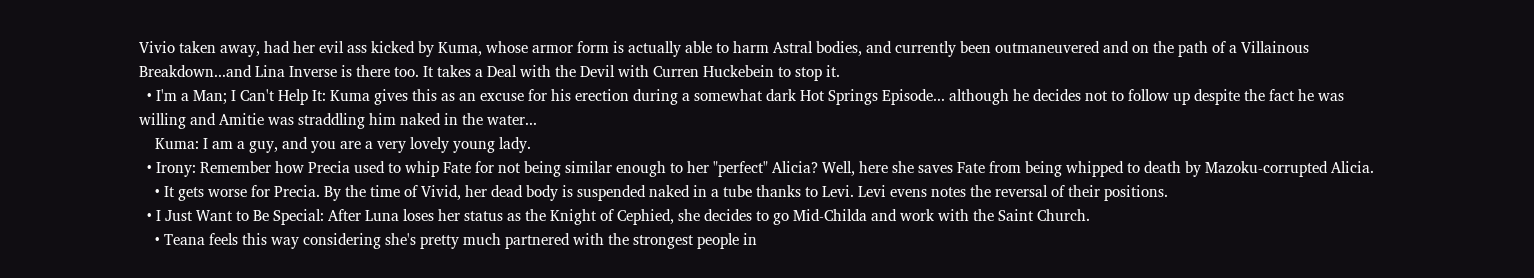Vivio taken away, had her evil ass kicked by Kuma, whose armor form is actually able to harm Astral bodies, and currently been outmaneuvered and on the path of a Villainous Breakdown...and Lina Inverse is there too. It takes a Deal with the Devil with Curren Huckebein to stop it.
  • I'm a Man; I Can't Help It: Kuma gives this as an excuse for his erection during a somewhat dark Hot Springs Episode... although he decides not to follow up despite the fact he was willing and Amitie was straddling him naked in the water...
    Kuma: I am a guy, and you are a very lovely young lady.
  • Irony: Remember how Precia used to whip Fate for not being similar enough to her "perfect" Alicia? Well, here she saves Fate from being whipped to death by Mazoku-corrupted Alicia.
    • It gets worse for Precia. By the time of Vivid, her dead body is suspended naked in a tube thanks to Levi. Levi evens notes the reversal of their positions.
  • I Just Want to Be Special: After Luna loses her status as the Knight of Cephied, she decides to go Mid-Childa and work with the Saint Church.
    • Teana feels this way considering she's pretty much partnered with the strongest people in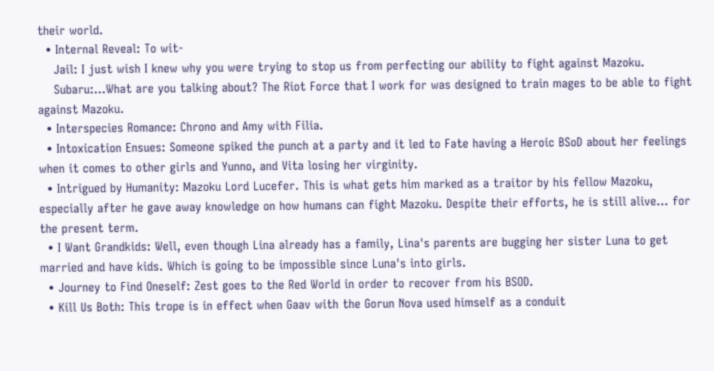their world.
  • Internal Reveal: To wit-
    Jail: I just wish I knew why you were trying to stop us from perfecting our ability to fight against Mazoku.
    Subaru:...What are you talking about? The Riot Force that I work for was designed to train mages to be able to fight against Mazoku.
  • Interspecies Romance: Chrono and Amy with Filia.
  • Intoxication Ensues: Someone spiked the punch at a party and it led to Fate having a Heroic BSoD about her feelings when it comes to other girls and Yunno, and Vita losing her virginity.
  • Intrigued by Humanity: Mazoku Lord Lucefer. This is what gets him marked as a traitor by his fellow Mazoku, especially after he gave away knowledge on how humans can fight Mazoku. Despite their efforts, he is still alive... for the present term.
  • I Want Grandkids: Well, even though Lina already has a family, Lina's parents are bugging her sister Luna to get married and have kids. Which is going to be impossible since Luna's into girls.
  • Journey to Find Oneself: Zest goes to the Red World in order to recover from his BSOD.
  • Kill Us Both: This trope is in effect when Gaav with the Gorun Nova used himself as a conduit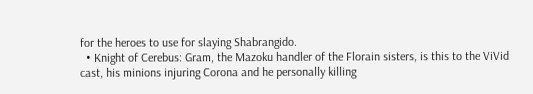for the heroes to use for slaying Shabrangido.
  • Knight of Cerebus: Gram, the Mazoku handler of the Florain sisters, is this to the ViVid cast, his minions injuring Corona and he personally killing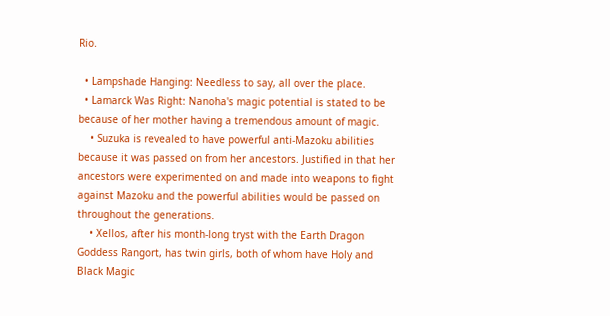Rio.

  • Lampshade Hanging: Needless to say, all over the place.
  • Lamarck Was Right: Nanoha's magic potential is stated to be because of her mother having a tremendous amount of magic.
    • Suzuka is revealed to have powerful anti-Mazoku abilities because it was passed on from her ancestors. Justified in that her ancestors were experimented on and made into weapons to fight against Mazoku and the powerful abilities would be passed on throughout the generations.
    • Xellos, after his month-long tryst with the Earth Dragon Goddess Rangort, has twin girls, both of whom have Holy and Black Magic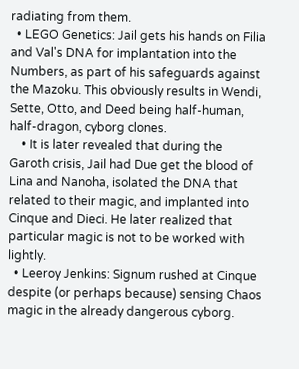radiating from them.
  • LEGO Genetics: Jail gets his hands on Filia and Val's DNA for implantation into the Numbers, as part of his safeguards against the Mazoku. This obviously results in Wendi, Sette, Otto, and Deed being half-human, half-dragon, cyborg clones.
    • It is later revealed that during the Garoth crisis, Jail had Due get the blood of Lina and Nanoha, isolated the DNA that related to their magic, and implanted into Cinque and Dieci. He later realized that particular magic is not to be worked with lightly.
  • Leeroy Jenkins: Signum rushed at Cinque despite (or perhaps because) sensing Chaos magic in the already dangerous cyborg.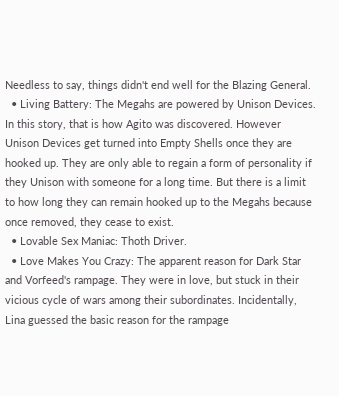Needless to say, things didn't end well for the Blazing General.
  • Living Battery: The Megahs are powered by Unison Devices. In this story, that is how Agito was discovered. However Unison Devices get turned into Empty Shells once they are hooked up. They are only able to regain a form of personality if they Unison with someone for a long time. But there is a limit to how long they can remain hooked up to the Megahs because once removed, they cease to exist.
  • Lovable Sex Maniac: Thoth Driver.
  • Love Makes You Crazy: The apparent reason for Dark Star and Vorfeed's rampage. They were in love, but stuck in their vicious cycle of wars among their subordinates. Incidentally, Lina guessed the basic reason for the rampage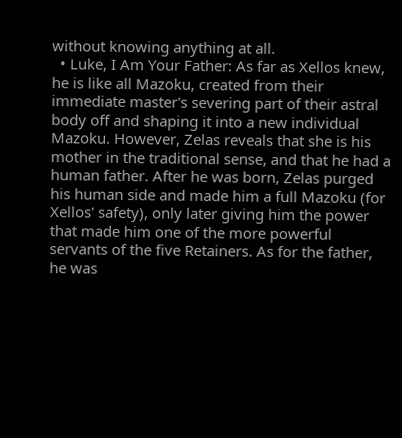without knowing anything at all.
  • Luke, I Am Your Father: As far as Xellos knew, he is like all Mazoku, created from their immediate master's severing part of their astral body off and shaping it into a new individual Mazoku. However, Zelas reveals that she is his mother in the traditional sense, and that he had a human father. After he was born, Zelas purged his human side and made him a full Mazoku (for Xellos' safety), only later giving him the power that made him one of the more powerful servants of the five Retainers. As for the father, he was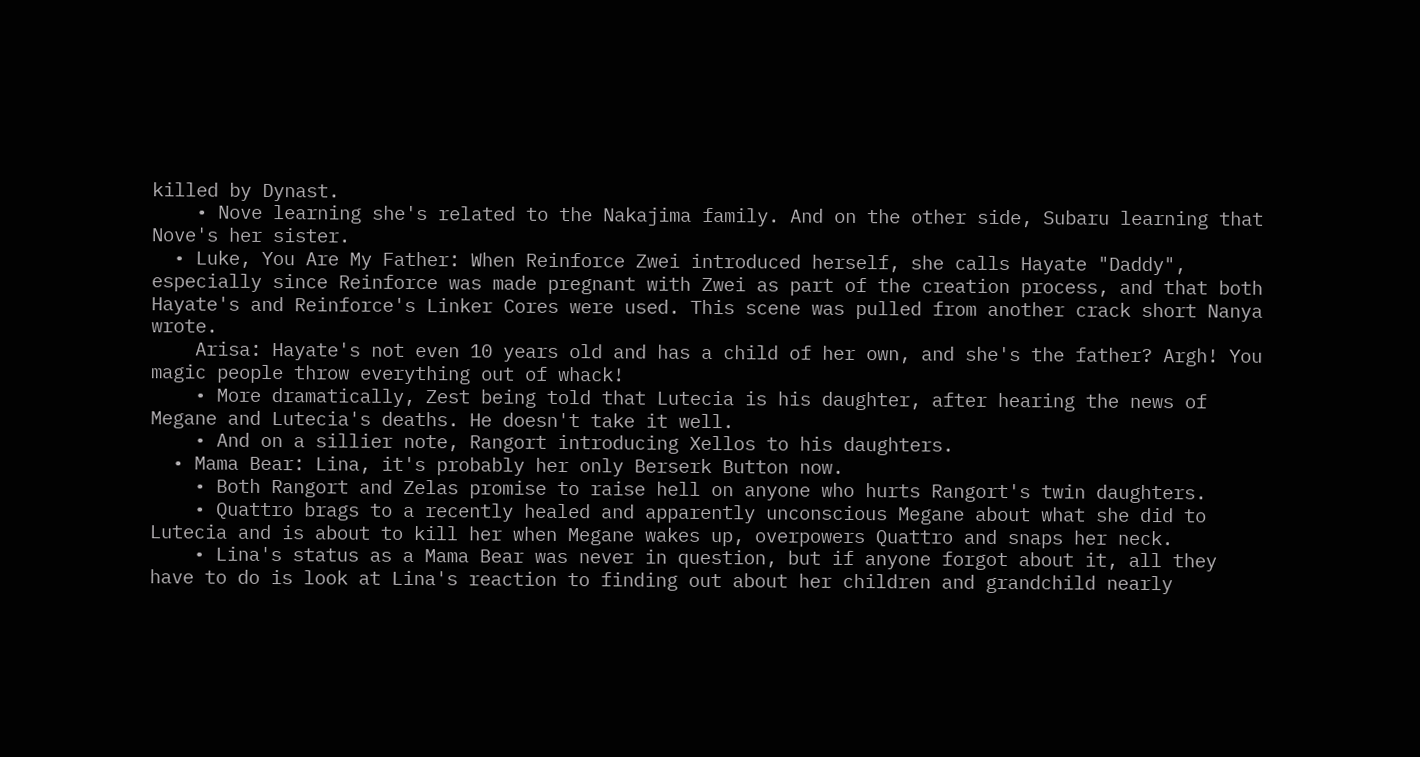killed by Dynast.
    • Nove learning she's related to the Nakajima family. And on the other side, Subaru learning that Nove's her sister.
  • Luke, You Are My Father: When Reinforce Zwei introduced herself, she calls Hayate "Daddy", especially since Reinforce was made pregnant with Zwei as part of the creation process, and that both Hayate's and Reinforce's Linker Cores were used. This scene was pulled from another crack short Nanya wrote.
    Arisa: Hayate's not even 10 years old and has a child of her own, and she's the father? Argh! You magic people throw everything out of whack!
    • More dramatically, Zest being told that Lutecia is his daughter, after hearing the news of Megane and Lutecia's deaths. He doesn't take it well.
    • And on a sillier note, Rangort introducing Xellos to his daughters.
  • Mama Bear: Lina, it's probably her only Berserk Button now.
    • Both Rangort and Zelas promise to raise hell on anyone who hurts Rangort's twin daughters.
    • Quattro brags to a recently healed and apparently unconscious Megane about what she did to Lutecia and is about to kill her when Megane wakes up, overpowers Quattro and snaps her neck.
    • Lina's status as a Mama Bear was never in question, but if anyone forgot about it, all they have to do is look at Lina's reaction to finding out about her children and grandchild nearly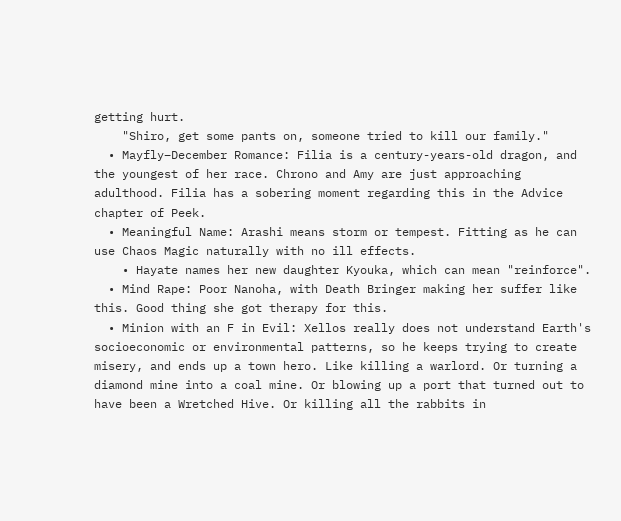getting hurt.
    "Shiro, get some pants on, someone tried to kill our family."
  • Mayfly–December Romance: Filia is a century-years-old dragon, and the youngest of her race. Chrono and Amy are just approaching adulthood. Filia has a sobering moment regarding this in the Advice chapter of Peek.
  • Meaningful Name: Arashi means storm or tempest. Fitting as he can use Chaos Magic naturally with no ill effects.
    • Hayate names her new daughter Kyouka, which can mean "reinforce".
  • Mind Rape: Poor Nanoha, with Death Bringer making her suffer like this. Good thing she got therapy for this.
  • Minion with an F in Evil: Xellos really does not understand Earth's socioeconomic or environmental patterns, so he keeps trying to create misery, and ends up a town hero. Like killing a warlord. Or turning a diamond mine into a coal mine. Or blowing up a port that turned out to have been a Wretched Hive. Or killing all the rabbits in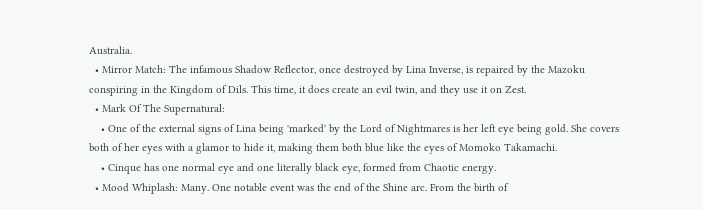Australia.
  • Mirror Match: The infamous Shadow Reflector, once destroyed by Lina Inverse, is repaired by the Mazoku conspiring in the Kingdom of Dils. This time, it does create an evil twin, and they use it on Zest.
  • Mark Of The Supernatural:
    • One of the external signs of Lina being 'marked' by the Lord of Nightmares is her left eye being gold. She covers both of her eyes with a glamor to hide it, making them both blue like the eyes of Momoko Takamachi.
    • Cinque has one normal eye and one literally black eye, formed from Chaotic energy.
  • Mood Whiplash: Many. One notable event was the end of the Shine arc. From the birth of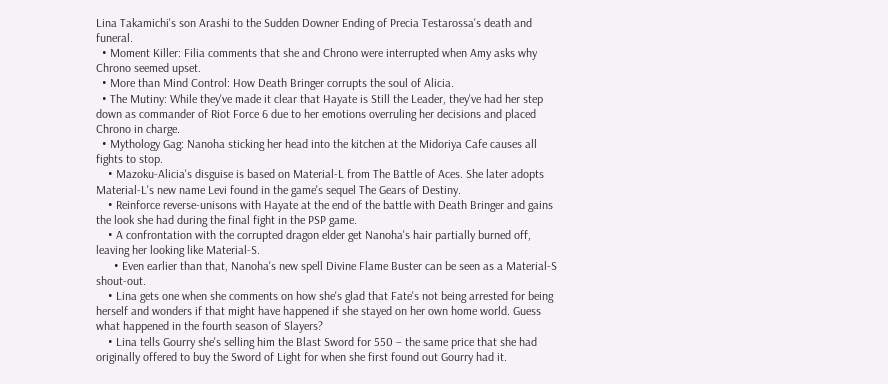Lina Takamichi's son Arashi to the Sudden Downer Ending of Precia Testarossa's death and funeral.
  • Moment Killer: Filia comments that she and Chrono were interrupted when Amy asks why Chrono seemed upset.
  • More than Mind Control: How Death Bringer corrupts the soul of Alicia.
  • The Mutiny: While they've made it clear that Hayate is Still the Leader, they've had her step down as commander of Riot Force 6 due to her emotions overruling her decisions and placed Chrono in charge.
  • Mythology Gag: Nanoha sticking her head into the kitchen at the Midoriya Cafe causes all fights to stop.
    • Mazoku-Alicia's disguise is based on Material-L from The Battle of Aces. She later adopts Material-L's new name Levi found in the game's sequel The Gears of Destiny.
    • Reinforce reverse-unisons with Hayate at the end of the battle with Death Bringer and gains the look she had during the final fight in the PSP game.
    • A confrontation with the corrupted dragon elder get Nanoha's hair partially burned off, leaving her looking like Material-S.
      • Even earlier than that, Nanoha's new spell Divine Flame Buster can be seen as a Material-S shout-out.
    • Lina gets one when she comments on how she's glad that Fate's not being arrested for being herself and wonders if that might have happened if she stayed on her own home world. Guess what happened in the fourth season of Slayers?
    • Lina tells Gourry she's selling him the Blast Sword for 550 – the same price that she had originally offered to buy the Sword of Light for when she first found out Gourry had it.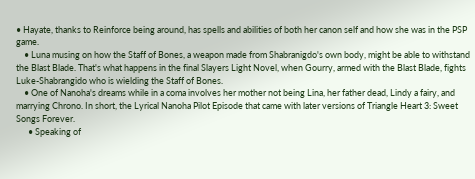• Hayate, thanks to Reinforce being around, has spells and abilities of both her canon self and how she was in the PSP game.
    • Luna musing on how the Staff of Bones, a weapon made from Shabranigdo's own body, might be able to withstand the Blast Blade. That's what happens in the final Slayers Light Novel, when Gourry, armed with the Blast Blade, fights Luke-Shabrangido who is wielding the Staff of Bones.
    • One of Nanoha's dreams while in a coma involves her mother not being Lina, her father dead, Lindy a fairy, and marrying Chrono. In short, the Lyrical Nanoha Pilot Episode that came with later versions of Triangle Heart 3: Sweet Songs Forever.
      • Speaking of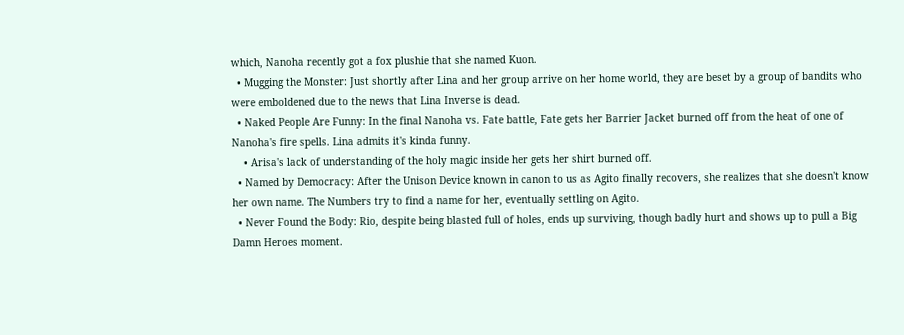which, Nanoha recently got a fox plushie that she named Kuon.
  • Mugging the Monster: Just shortly after Lina and her group arrive on her home world, they are beset by a group of bandits who were emboldened due to the news that Lina Inverse is dead.
  • Naked People Are Funny: In the final Nanoha vs. Fate battle, Fate gets her Barrier Jacket burned off from the heat of one of Nanoha's fire spells. Lina admits it's kinda funny.
    • Arisa's lack of understanding of the holy magic inside her gets her shirt burned off.
  • Named by Democracy: After the Unison Device known in canon to us as Agito finally recovers, she realizes that she doesn't know her own name. The Numbers try to find a name for her, eventually settling on Agito.
  • Never Found the Body: Rio, despite being blasted full of holes, ends up surviving, though badly hurt and shows up to pull a Big Damn Heroes moment.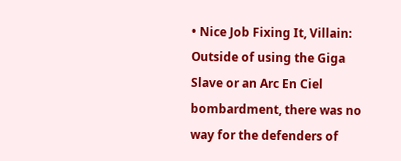• Nice Job Fixing It, Villain: Outside of using the Giga Slave or an Arc En Ciel bombardment, there was no way for the defenders of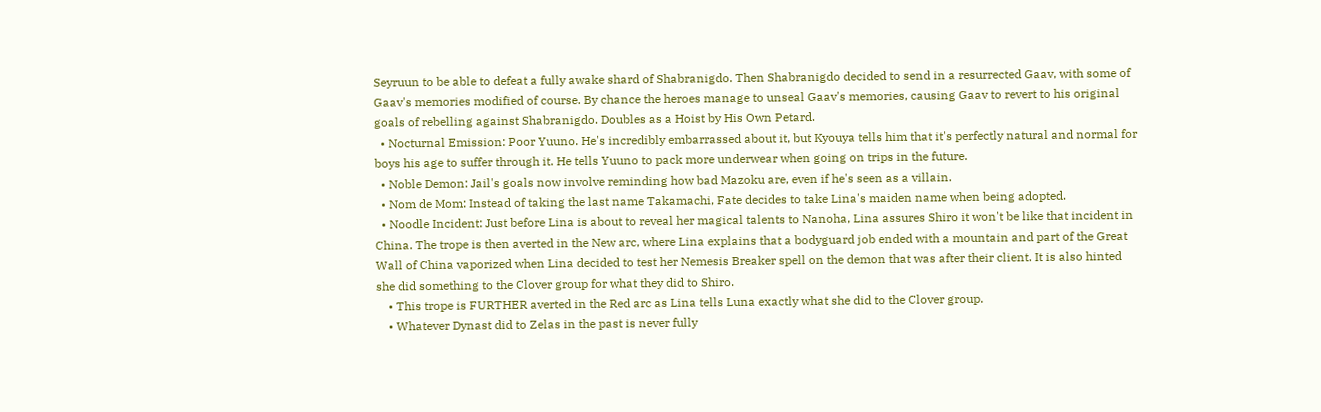Seyruun to be able to defeat a fully awake shard of Shabranigdo. Then Shabranigdo decided to send in a resurrected Gaav, with some of Gaav's memories modified of course. By chance the heroes manage to unseal Gaav's memories, causing Gaav to revert to his original goals of rebelling against Shabranigdo. Doubles as a Hoist by His Own Petard.
  • Nocturnal Emission: Poor Yuuno. He's incredibly embarrassed about it, but Kyouya tells him that it's perfectly natural and normal for boys his age to suffer through it. He tells Yuuno to pack more underwear when going on trips in the future.
  • Noble Demon: Jail's goals now involve reminding how bad Mazoku are, even if he's seen as a villain.
  • Nom de Mom: Instead of taking the last name Takamachi, Fate decides to take Lina's maiden name when being adopted.
  • Noodle Incident: Just before Lina is about to reveal her magical talents to Nanoha, Lina assures Shiro it won't be like that incident in China. The trope is then averted in the New arc, where Lina explains that a bodyguard job ended with a mountain and part of the Great Wall of China vaporized when Lina decided to test her Nemesis Breaker spell on the demon that was after their client. It is also hinted she did something to the Clover group for what they did to Shiro.
    • This trope is FURTHER averted in the Red arc as Lina tells Luna exactly what she did to the Clover group.
    • Whatever Dynast did to Zelas in the past is never fully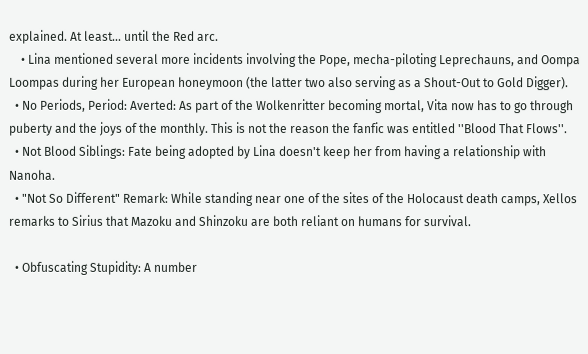explained. At least... until the Red arc.
    • Lina mentioned several more incidents involving the Pope, mecha-piloting Leprechauns, and Oompa Loompas during her European honeymoon (the latter two also serving as a Shout-Out to Gold Digger).
  • No Periods, Period: Averted: As part of the Wolkenritter becoming mortal, Vita now has to go through puberty and the joys of the monthly. This is not the reason the fanfic was entitled ''Blood That Flows''.
  • Not Blood Siblings: Fate being adopted by Lina doesn't keep her from having a relationship with Nanoha.
  • "Not So Different" Remark: While standing near one of the sites of the Holocaust death camps, Xellos remarks to Sirius that Mazoku and Shinzoku are both reliant on humans for survival.

  • Obfuscating Stupidity: A number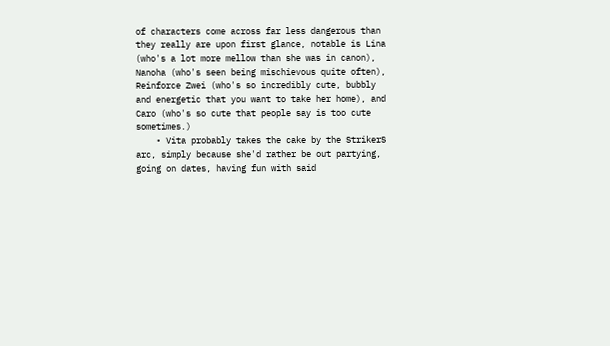of characters come across far less dangerous than they really are upon first glance, notable is Lina (who's a lot more mellow than she was in canon), Nanoha (who's seen being mischievous quite often), Reinforce Zwei (who's so incredibly cute, bubbly and energetic that you want to take her home), and Caro (who's so cute that people say is too cute sometimes.)
    • Vita probably takes the cake by the StrikerS arc, simply because she'd rather be out partying, going on dates, having fun with said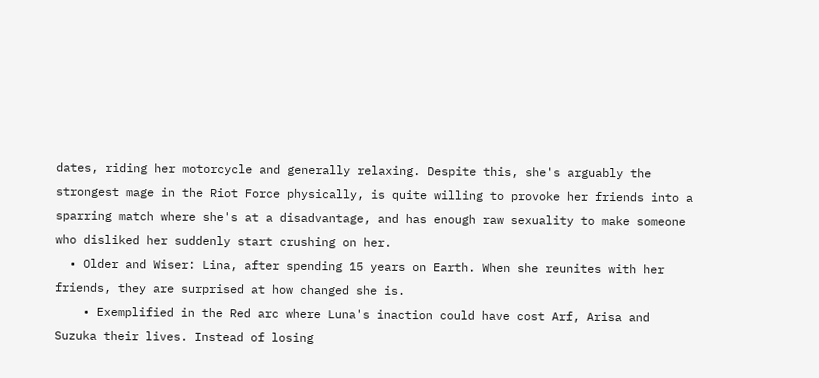dates, riding her motorcycle and generally relaxing. Despite this, she's arguably the strongest mage in the Riot Force physically, is quite willing to provoke her friends into a sparring match where she's at a disadvantage, and has enough raw sexuality to make someone who disliked her suddenly start crushing on her.
  • Older and Wiser: Lina, after spending 15 years on Earth. When she reunites with her friends, they are surprised at how changed she is.
    • Exemplified in the Red arc where Luna's inaction could have cost Arf, Arisa and Suzuka their lives. Instead of losing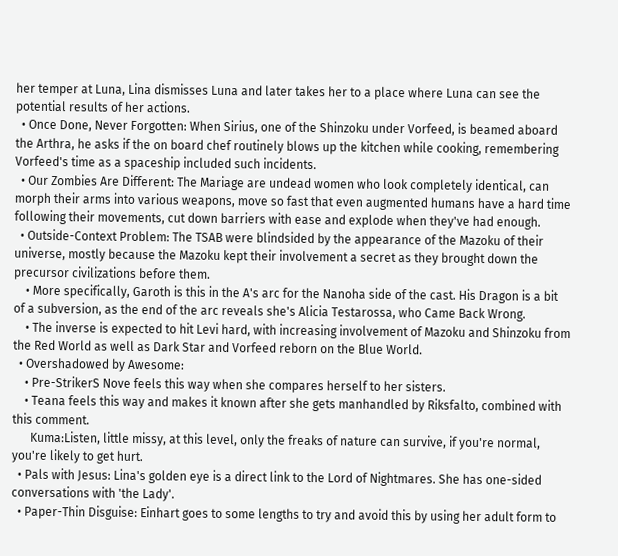her temper at Luna, Lina dismisses Luna and later takes her to a place where Luna can see the potential results of her actions.
  • Once Done, Never Forgotten: When Sirius, one of the Shinzoku under Vorfeed, is beamed aboard the Arthra, he asks if the on board chef routinely blows up the kitchen while cooking, remembering Vorfeed's time as a spaceship included such incidents.
  • Our Zombies Are Different: The Mariage are undead women who look completely identical, can morph their arms into various weapons, move so fast that even augmented humans have a hard time following their movements, cut down barriers with ease and explode when they've had enough.
  • Outside-Context Problem: The TSAB were blindsided by the appearance of the Mazoku of their universe, mostly because the Mazoku kept their involvement a secret as they brought down the precursor civilizations before them.
    • More specifically, Garoth is this in the A's arc for the Nanoha side of the cast. His Dragon is a bit of a subversion, as the end of the arc reveals she's Alicia Testarossa, who Came Back Wrong.
    • The inverse is expected to hit Levi hard, with increasing involvement of Mazoku and Shinzoku from the Red World as well as Dark Star and Vorfeed reborn on the Blue World.
  • Overshadowed by Awesome:
    • Pre-StrikerS Nove feels this way when she compares herself to her sisters.
    • Teana feels this way and makes it known after she gets manhandled by Riksfalto, combined with this comment.
      Kuma:Listen, little missy, at this level, only the freaks of nature can survive, if you're normal, you're likely to get hurt.
  • Pals with Jesus: Lina's golden eye is a direct link to the Lord of Nightmares. She has one-sided conversations with 'the Lady'.
  • Paper-Thin Disguise: Einhart goes to some lengths to try and avoid this by using her adult form to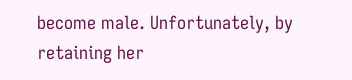become male. Unfortunately, by retaining her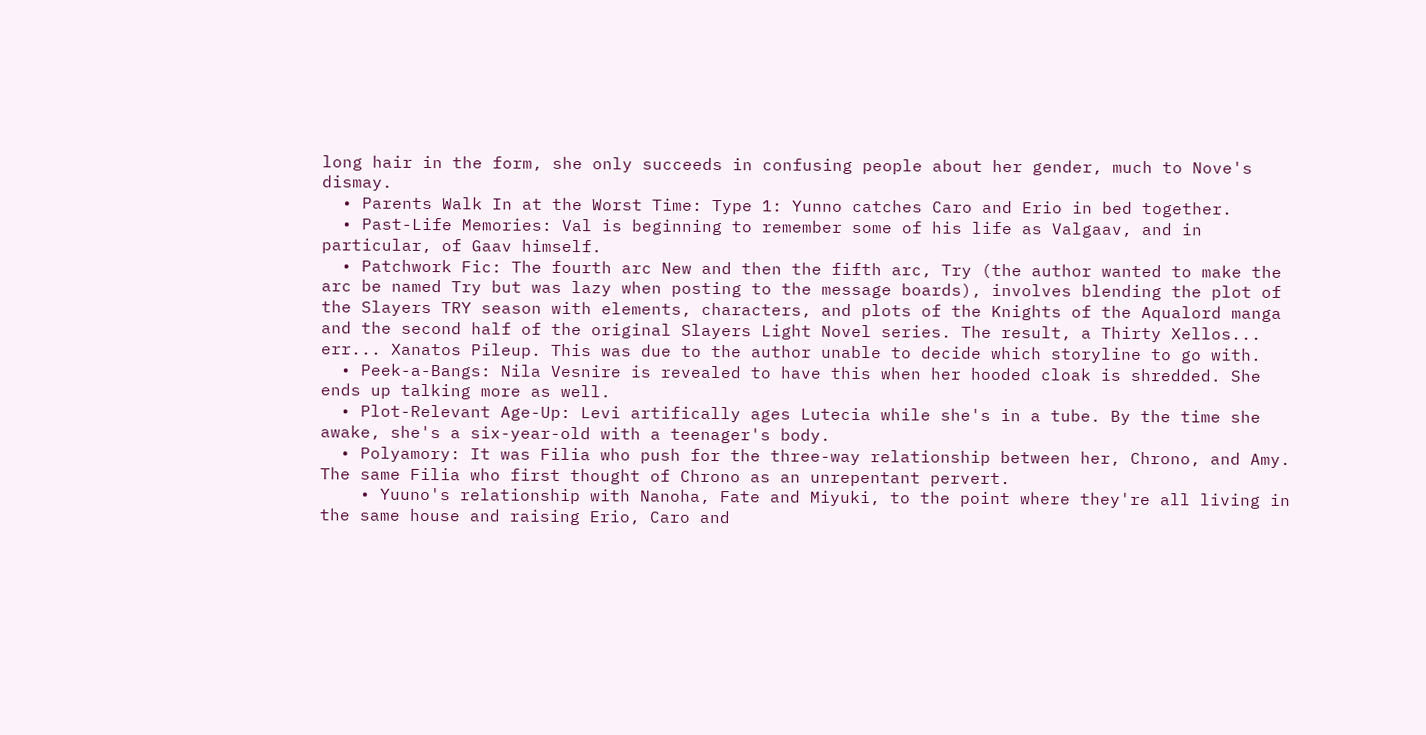long hair in the form, she only succeeds in confusing people about her gender, much to Nove's dismay.
  • Parents Walk In at the Worst Time: Type 1: Yunno catches Caro and Erio in bed together.
  • Past-Life Memories: Val is beginning to remember some of his life as Valgaav, and in particular, of Gaav himself.
  • Patchwork Fic: The fourth arc New and then the fifth arc, Try (the author wanted to make the arc be named Try but was lazy when posting to the message boards), involves blending the plot of the Slayers TRY season with elements, characters, and plots of the Knights of the Aqualord manga and the second half of the original Slayers Light Novel series. The result, a Thirty Xellos... err... Xanatos Pileup. This was due to the author unable to decide which storyline to go with.
  • Peek-a-Bangs: Nila Vesnire is revealed to have this when her hooded cloak is shredded. She ends up talking more as well.
  • Plot-Relevant Age-Up: Levi artifically ages Lutecia while she's in a tube. By the time she awake, she's a six-year-old with a teenager's body.
  • Polyamory: It was Filia who push for the three-way relationship between her, Chrono, and Amy. The same Filia who first thought of Chrono as an unrepentant pervert.
    • Yuuno's relationship with Nanoha, Fate and Miyuki, to the point where they're all living in the same house and raising Erio, Caro and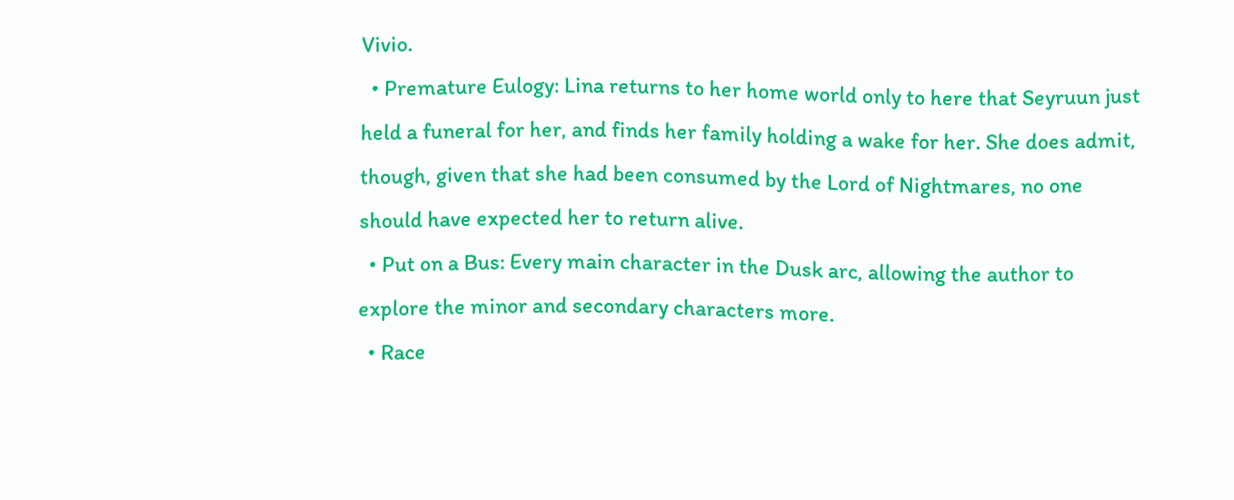Vivio.
  • Premature Eulogy: Lina returns to her home world only to here that Seyruun just held a funeral for her, and finds her family holding a wake for her. She does admit, though, given that she had been consumed by the Lord of Nightmares, no one should have expected her to return alive.
  • Put on a Bus: Every main character in the Dusk arc, allowing the author to explore the minor and secondary characters more.
  • Race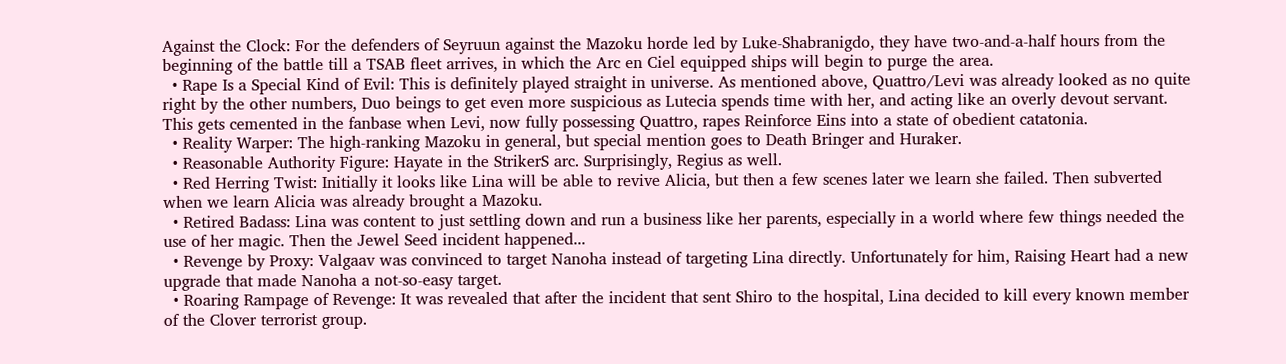Against the Clock: For the defenders of Seyruun against the Mazoku horde led by Luke-Shabranigdo, they have two-and-a-half hours from the beginning of the battle till a TSAB fleet arrives, in which the Arc en Ciel equipped ships will begin to purge the area.
  • Rape Is a Special Kind of Evil: This is definitely played straight in universe. As mentioned above, Quattro/Levi was already looked as no quite right by the other numbers, Duo beings to get even more suspicious as Lutecia spends time with her, and acting like an overly devout servant. This gets cemented in the fanbase when Levi, now fully possessing Quattro, rapes Reinforce Eins into a state of obedient catatonia.
  • Reality Warper: The high-ranking Mazoku in general, but special mention goes to Death Bringer and Huraker.
  • Reasonable Authority Figure: Hayate in the StrikerS arc. Surprisingly, Regius as well.
  • Red Herring Twist: Initially it looks like Lina will be able to revive Alicia, but then a few scenes later we learn she failed. Then subverted when we learn Alicia was already brought a Mazoku.
  • Retired Badass: Lina was content to just settling down and run a business like her parents, especially in a world where few things needed the use of her magic. Then the Jewel Seed incident happened...
  • Revenge by Proxy: Valgaav was convinced to target Nanoha instead of targeting Lina directly. Unfortunately for him, Raising Heart had a new upgrade that made Nanoha a not-so-easy target.
  • Roaring Rampage of Revenge: It was revealed that after the incident that sent Shiro to the hospital, Lina decided to kill every known member of the Clover terrorist group.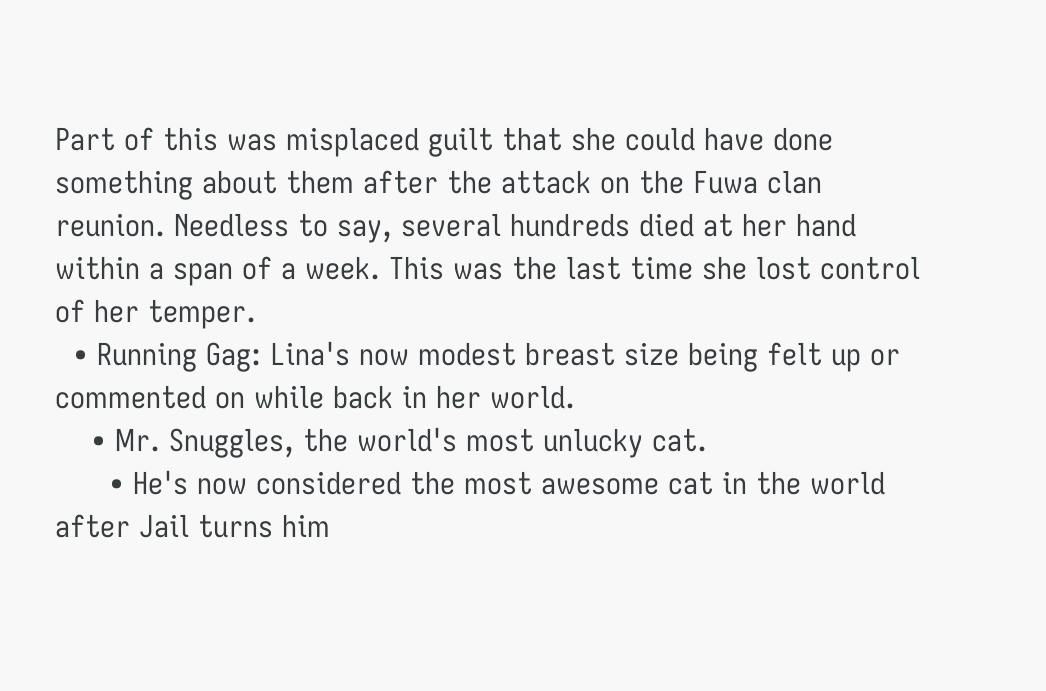Part of this was misplaced guilt that she could have done something about them after the attack on the Fuwa clan reunion. Needless to say, several hundreds died at her hand within a span of a week. This was the last time she lost control of her temper.
  • Running Gag: Lina's now modest breast size being felt up or commented on while back in her world.
    • Mr. Snuggles, the world's most unlucky cat.
      • He's now considered the most awesome cat in the world after Jail turns him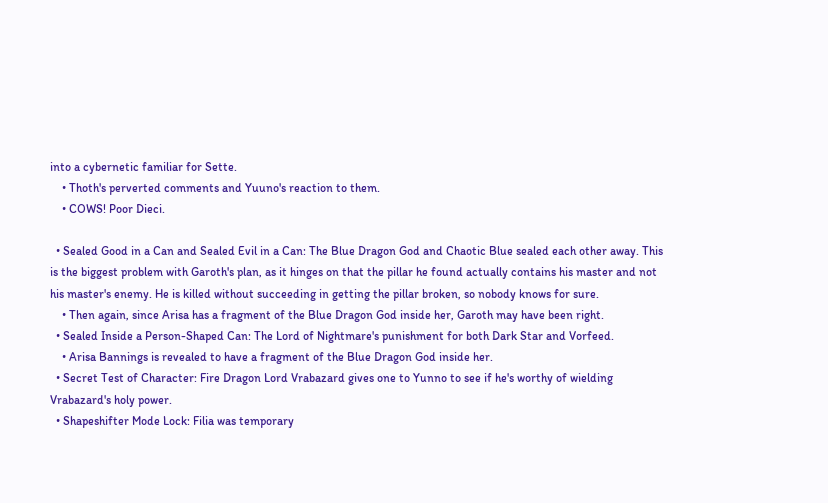into a cybernetic familiar for Sette.
    • Thoth's perverted comments and Yuuno's reaction to them.
    • COWS! Poor Dieci.

  • Sealed Good in a Can and Sealed Evil in a Can: The Blue Dragon God and Chaotic Blue sealed each other away. This is the biggest problem with Garoth's plan, as it hinges on that the pillar he found actually contains his master and not his master's enemy. He is killed without succeeding in getting the pillar broken, so nobody knows for sure.
    • Then again, since Arisa has a fragment of the Blue Dragon God inside her, Garoth may have been right.
  • Sealed Inside a Person-Shaped Can: The Lord of Nightmare's punishment for both Dark Star and Vorfeed.
    • Arisa Bannings is revealed to have a fragment of the Blue Dragon God inside her.
  • Secret Test of Character: Fire Dragon Lord Vrabazard gives one to Yunno to see if he's worthy of wielding Vrabazard's holy power.
  • Shapeshifter Mode Lock: Filia was temporary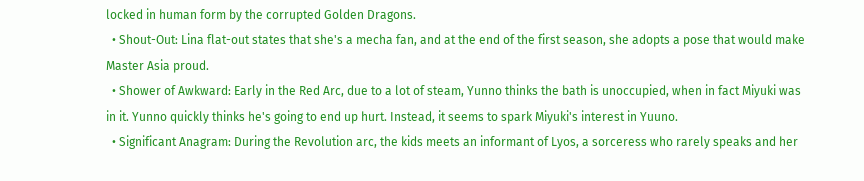locked in human form by the corrupted Golden Dragons.
  • Shout-Out: Lina flat-out states that she's a mecha fan, and at the end of the first season, she adopts a pose that would make Master Asia proud.
  • Shower of Awkward: Early in the Red Arc, due to a lot of steam, Yunno thinks the bath is unoccupied, when in fact Miyuki was in it. Yunno quickly thinks he's going to end up hurt. Instead, it seems to spark Miyuki's interest in Yuuno.
  • Significant Anagram: During the Revolution arc, the kids meets an informant of Lyos, a sorceress who rarely speaks and her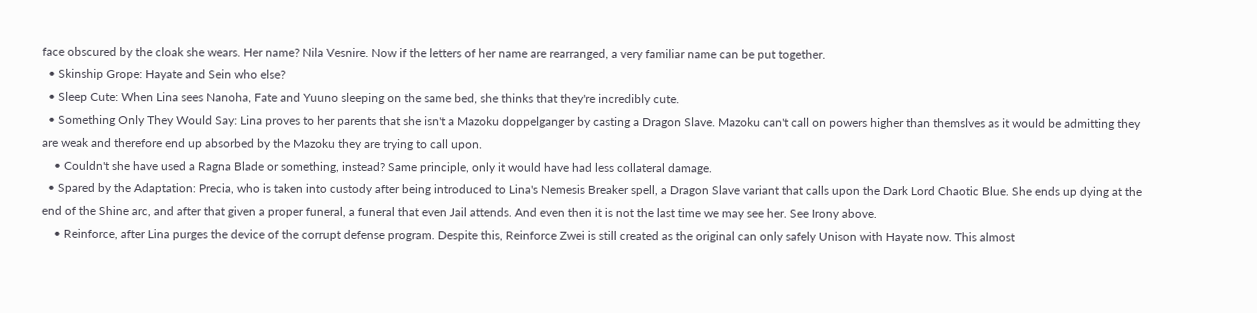face obscured by the cloak she wears. Her name? Nila Vesnire. Now if the letters of her name are rearranged, a very familiar name can be put together.
  • Skinship Grope: Hayate and Sein who else?
  • Sleep Cute: When Lina sees Nanoha, Fate and Yuuno sleeping on the same bed, she thinks that they're incredibly cute.
  • Something Only They Would Say: Lina proves to her parents that she isn't a Mazoku doppelganger by casting a Dragon Slave. Mazoku can't call on powers higher than themslves as it would be admitting they are weak and therefore end up absorbed by the Mazoku they are trying to call upon.
    • Couldn't she have used a Ragna Blade or something, instead? Same principle, only it would have had less collateral damage.
  • Spared by the Adaptation: Precia, who is taken into custody after being introduced to Lina's Nemesis Breaker spell, a Dragon Slave variant that calls upon the Dark Lord Chaotic Blue. She ends up dying at the end of the Shine arc, and after that given a proper funeral, a funeral that even Jail attends. And even then it is not the last time we may see her. See Irony above.
    • Reinforce, after Lina purges the device of the corrupt defense program. Despite this, Reinforce Zwei is still created as the original can only safely Unison with Hayate now. This almost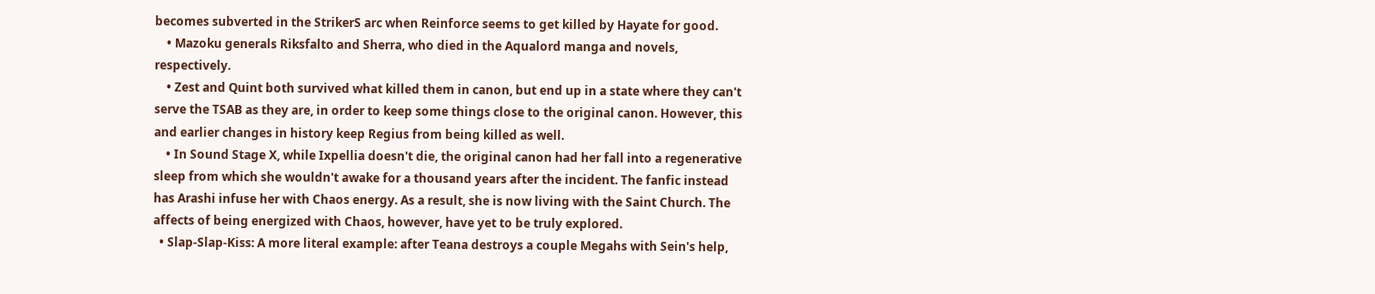becomes subverted in the StrikerS arc when Reinforce seems to get killed by Hayate for good.
    • Mazoku generals Riksfalto and Sherra, who died in the Aqualord manga and novels, respectively.
    • Zest and Quint both survived what killed them in canon, but end up in a state where they can't serve the TSAB as they are, in order to keep some things close to the original canon. However, this and earlier changes in history keep Regius from being killed as well.
    • In Sound Stage X, while Ixpellia doesn't die, the original canon had her fall into a regenerative sleep from which she wouldn't awake for a thousand years after the incident. The fanfic instead has Arashi infuse her with Chaos energy. As a result, she is now living with the Saint Church. The affects of being energized with Chaos, however, have yet to be truly explored.
  • Slap-Slap-Kiss: A more literal example: after Teana destroys a couple Megahs with Sein's help,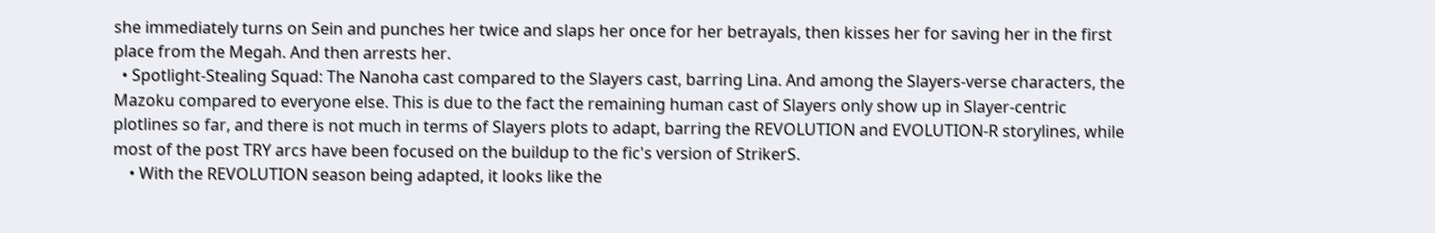she immediately turns on Sein and punches her twice and slaps her once for her betrayals, then kisses her for saving her in the first place from the Megah. And then arrests her.
  • Spotlight-Stealing Squad: The Nanoha cast compared to the Slayers cast, barring Lina. And among the Slayers-verse characters, the Mazoku compared to everyone else. This is due to the fact the remaining human cast of Slayers only show up in Slayer-centric plotlines so far, and there is not much in terms of Slayers plots to adapt, barring the REVOLUTION and EVOLUTION-R storylines, while most of the post TRY arcs have been focused on the buildup to the fic's version of StrikerS.
    • With the REVOLUTION season being adapted, it looks like the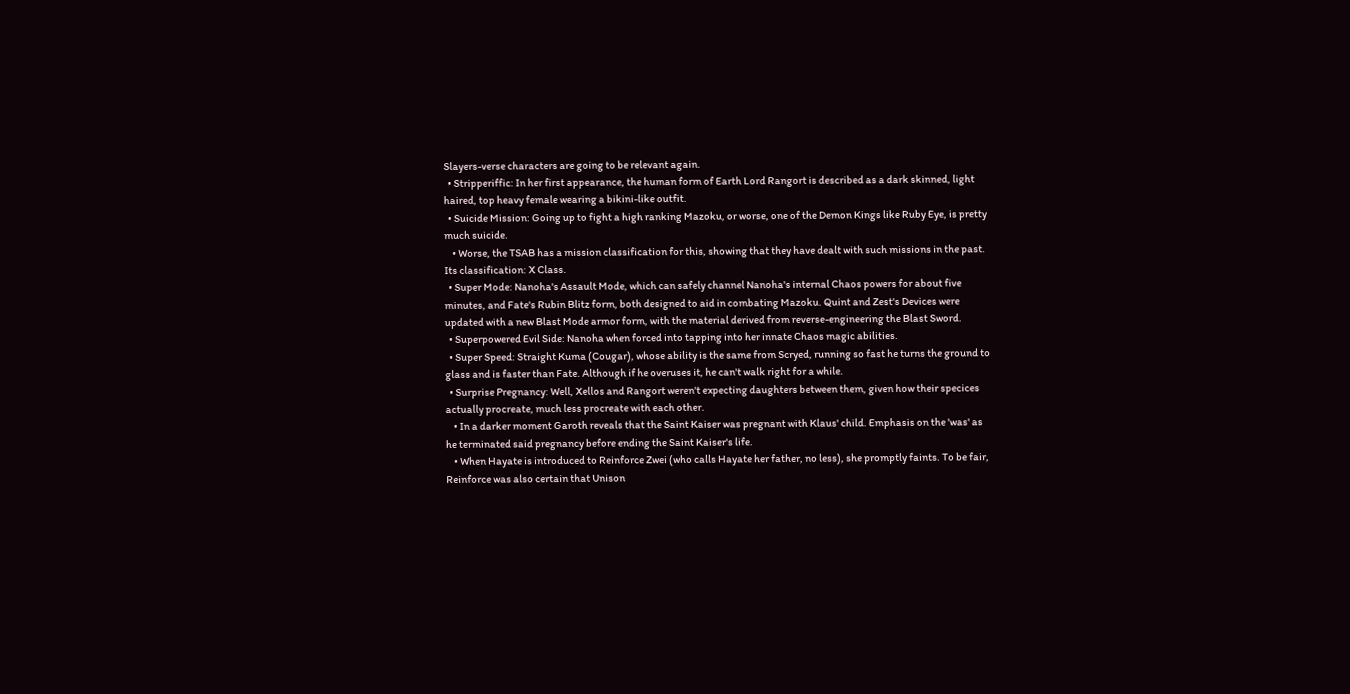Slayers-verse characters are going to be relevant again.
  • Stripperiffic: In her first appearance, the human form of Earth Lord Rangort is described as a dark skinned, light haired, top heavy female wearing a bikini-like outfit.
  • Suicide Mission: Going up to fight a high ranking Mazoku, or worse, one of the Demon Kings like Ruby Eye, is pretty much suicide.
    • Worse, the TSAB has a mission classification for this, showing that they have dealt with such missions in the past. Its classification: X Class.
  • Super Mode: Nanoha's Assault Mode, which can safely channel Nanoha's internal Chaos powers for about five minutes, and Fate's Rubin Blitz form, both designed to aid in combating Mazoku. Quint and Zest's Devices were updated with a new Blast Mode armor form, with the material derived from reverse-engineering the Blast Sword.
  • Superpowered Evil Side: Nanoha when forced into tapping into her innate Chaos magic abilities.
  • Super Speed: Straight Kuma (Cougar), whose ability is the same from Scryed, running so fast he turns the ground to glass and is faster than Fate. Although if he overuses it, he can't walk right for a while.
  • Surprise Pregnancy: Well, Xellos and Rangort weren't expecting daughters between them, given how their specices actually procreate, much less procreate with each other.
    • In a darker moment Garoth reveals that the Saint Kaiser was pregnant with Klaus' child. Emphasis on the 'was' as he terminated said pregnancy before ending the Saint Kaiser's life.
    • When Hayate is introduced to Reinforce Zwei (who calls Hayate her father, no less), she promptly faints. To be fair, Reinforce was also certain that Unison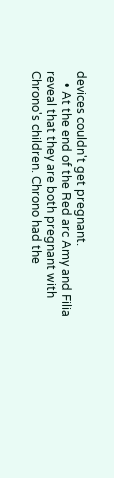devices couldn't get pregnant.
    • At the end of the Red arc Amy and Filia reveal that they are both pregnant with Chrono's children. Chrono had the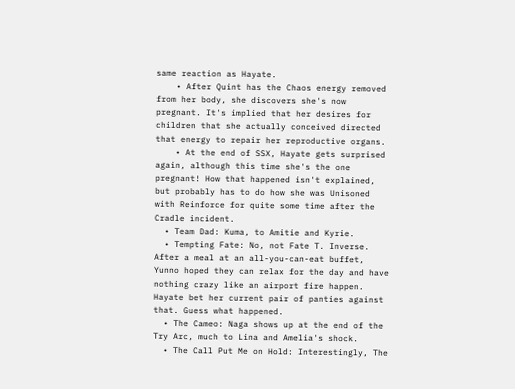same reaction as Hayate.
    • After Quint has the Chaos energy removed from her body, she discovers she's now pregnant. It's implied that her desires for children that she actually conceived directed that energy to repair her reproductive organs.
    • At the end of SSX, Hayate gets surprised again, although this time she's the one pregnant! How that happened isn't explained, but probably has to do how she was Unisoned with Reinforce for quite some time after the Cradle incident.
  • Team Dad: Kuma, to Amitie and Kyrie.
  • Tempting Fate: No, not Fate T. Inverse. After a meal at an all-you-can-eat buffet, Yunno hoped they can relax for the day and have nothing crazy like an airport fire happen. Hayate bet her current pair of panties against that. Guess what happened.
  • The Cameo: Naga shows up at the end of the Try Arc, much to Lina and Amelia's shock.
  • The Call Put Me on Hold: Interestingly, The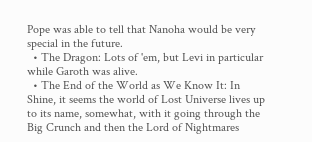Pope was able to tell that Nanoha would be very special in the future.
  • The Dragon: Lots of 'em, but Levi in particular while Garoth was alive.
  • The End of the World as We Know It: In Shine, it seems the world of Lost Universe lives up to its name, somewhat, with it going through the Big Crunch and then the Lord of Nightmares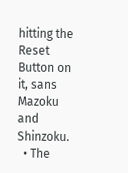hitting the Reset Button on it, sans Mazoku and Shinzoku.
  • The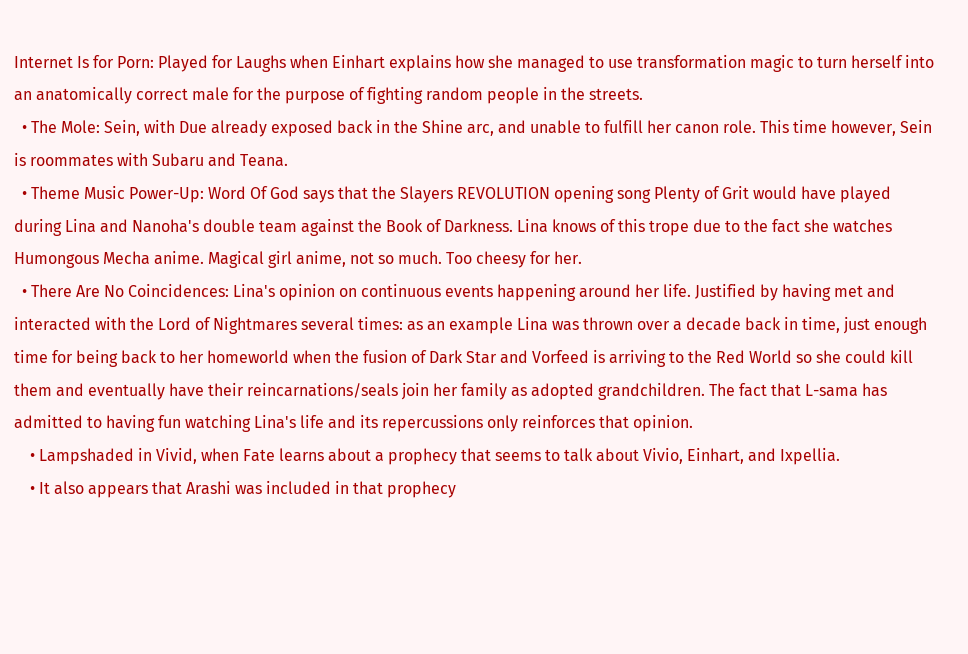Internet Is for Porn: Played for Laughs when Einhart explains how she managed to use transformation magic to turn herself into an anatomically correct male for the purpose of fighting random people in the streets.
  • The Mole: Sein, with Due already exposed back in the Shine arc, and unable to fulfill her canon role. This time however, Sein is roommates with Subaru and Teana.
  • Theme Music Power-Up: Word Of God says that the Slayers REVOLUTION opening song Plenty of Grit would have played during Lina and Nanoha's double team against the Book of Darkness. Lina knows of this trope due to the fact she watches Humongous Mecha anime. Magical girl anime, not so much. Too cheesy for her.
  • There Are No Coincidences: Lina's opinion on continuous events happening around her life. Justified by having met and interacted with the Lord of Nightmares several times: as an example Lina was thrown over a decade back in time, just enough time for being back to her homeworld when the fusion of Dark Star and Vorfeed is arriving to the Red World so she could kill them and eventually have their reincarnations/seals join her family as adopted grandchildren. The fact that L-sama has admitted to having fun watching Lina's life and its repercussions only reinforces that opinion.
    • Lampshaded in Vivid, when Fate learns about a prophecy that seems to talk about Vivio, Einhart, and Ixpellia.
    • It also appears that Arashi was included in that prophecy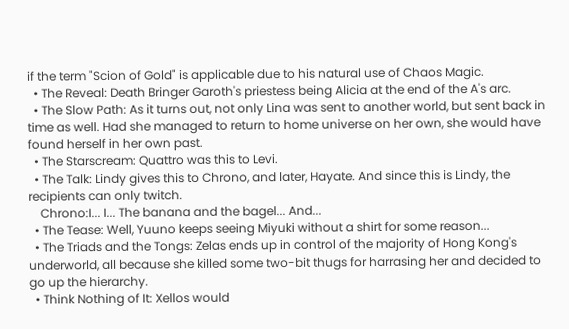if the term "Scion of Gold" is applicable due to his natural use of Chaos Magic.
  • The Reveal: Death Bringer Garoth's priestess being Alicia at the end of the A's arc.
  • The Slow Path: As it turns out, not only Lina was sent to another world, but sent back in time as well. Had she managed to return to home universe on her own, she would have found herself in her own past.
  • The Starscream: Quattro was this to Levi.
  • The Talk: Lindy gives this to Chrono, and later, Hayate. And since this is Lindy, the recipients can only twitch.
    Chrono:I... I... The banana and the bagel... And...
  • The Tease: Well, Yuuno keeps seeing Miyuki without a shirt for some reason...
  • The Triads and the Tongs: Zelas ends up in control of the majority of Hong Kong's underworld, all because she killed some two-bit thugs for harrasing her and decided to go up the hierarchy.
  • Think Nothing of It: Xellos would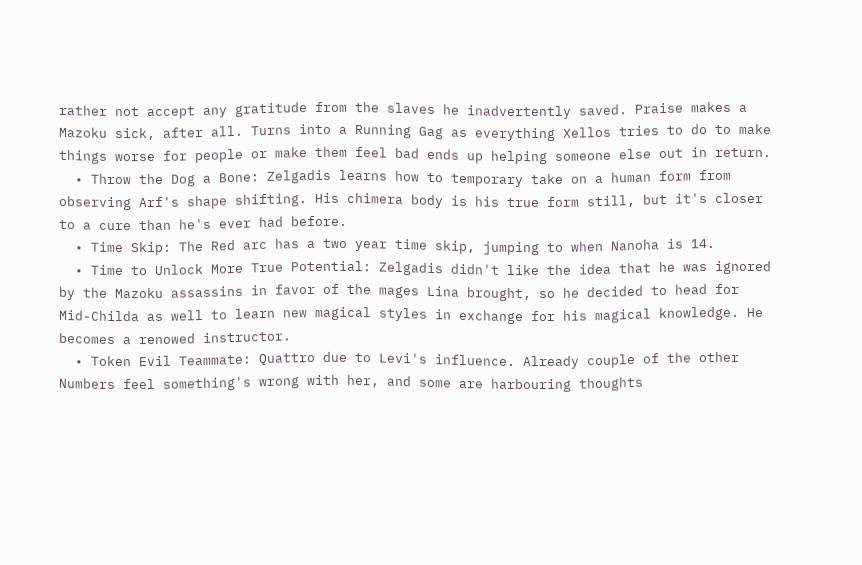rather not accept any gratitude from the slaves he inadvertently saved. Praise makes a Mazoku sick, after all. Turns into a Running Gag as everything Xellos tries to do to make things worse for people or make them feel bad ends up helping someone else out in return.
  • Throw the Dog a Bone: Zelgadis learns how to temporary take on a human form from observing Arf's shape shifting. His chimera body is his true form still, but it's closer to a cure than he's ever had before.
  • Time Skip: The Red arc has a two year time skip, jumping to when Nanoha is 14.
  • Time to Unlock More True Potential: Zelgadis didn't like the idea that he was ignored by the Mazoku assassins in favor of the mages Lina brought, so he decided to head for Mid-Childa as well to learn new magical styles in exchange for his magical knowledge. He becomes a renowed instructor.
  • Token Evil Teammate: Quattro due to Levi's influence. Already couple of the other Numbers feel something's wrong with her, and some are harbouring thoughts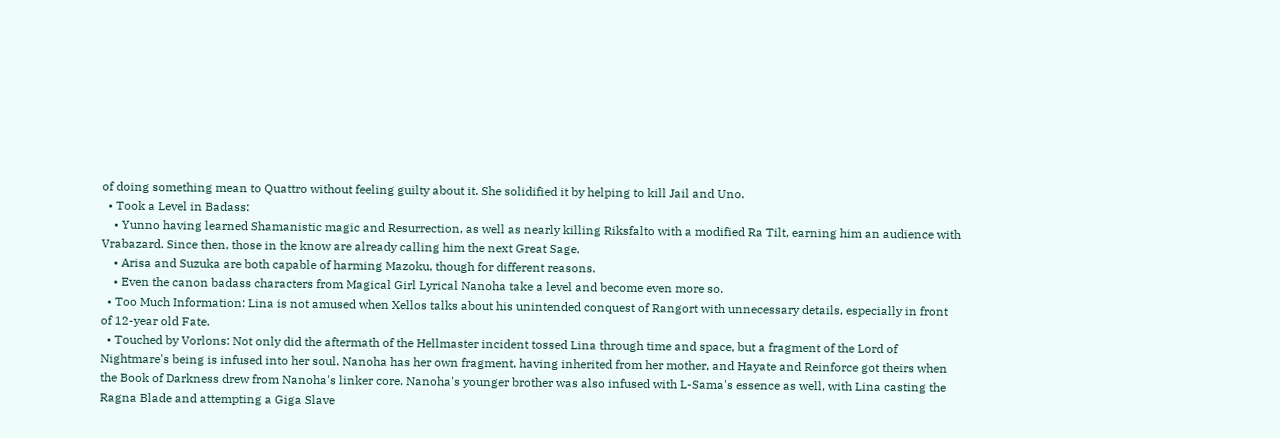of doing something mean to Quattro without feeling guilty about it. She solidified it by helping to kill Jail and Uno.
  • Took a Level in Badass:
    • Yunno having learned Shamanistic magic and Resurrection, as well as nearly killing Riksfalto with a modified Ra Tilt, earning him an audience with Vrabazard. Since then, those in the know are already calling him the next Great Sage.
    • Arisa and Suzuka are both capable of harming Mazoku, though for different reasons.
    • Even the canon badass characters from Magical Girl Lyrical Nanoha take a level and become even more so.
  • Too Much Information: Lina is not amused when Xellos talks about his unintended conquest of Rangort with unnecessary details, especially in front of 12-year old Fate.
  • Touched by Vorlons: Not only did the aftermath of the Hellmaster incident tossed Lina through time and space, but a fragment of the Lord of Nightmare's being is infused into her soul. Nanoha has her own fragment, having inherited from her mother, and Hayate and Reinforce got theirs when the Book of Darkness drew from Nanoha's linker core. Nanoha's younger brother was also infused with L-Sama's essence as well, with Lina casting the Ragna Blade and attempting a Giga Slave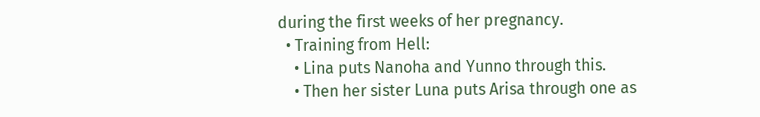during the first weeks of her pregnancy.
  • Training from Hell:
    • Lina puts Nanoha and Yunno through this.
    • Then her sister Luna puts Arisa through one as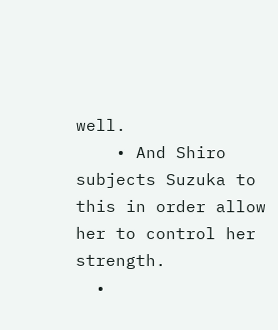well.
    • And Shiro subjects Suzuka to this in order allow her to control her strength.
  •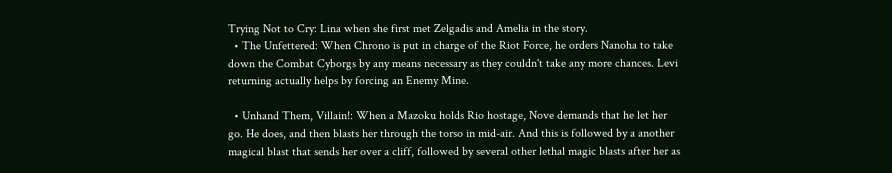Trying Not to Cry: Lina when she first met Zelgadis and Amelia in the story.
  • The Unfettered: When Chrono is put in charge of the Riot Force, he orders Nanoha to take down the Combat Cyborgs by any means necessary as they couldn't take any more chances. Levi returning actually helps by forcing an Enemy Mine.

  • Unhand Them, Villain!: When a Mazoku holds Rio hostage, Nove demands that he let her go. He does, and then blasts her through the torso in mid-air. And this is followed by a another magical blast that sends her over a cliff, followed by several other lethal magic blasts after her as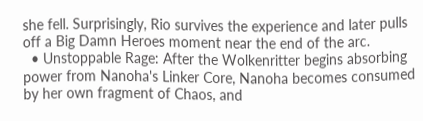she fell. Surprisingly, Rio survives the experience and later pulls off a Big Damn Heroes moment near the end of the arc.
  • Unstoppable Rage: After the Wolkenritter begins absorbing power from Nanoha's Linker Core, Nanoha becomes consumed by her own fragment of Chaos, and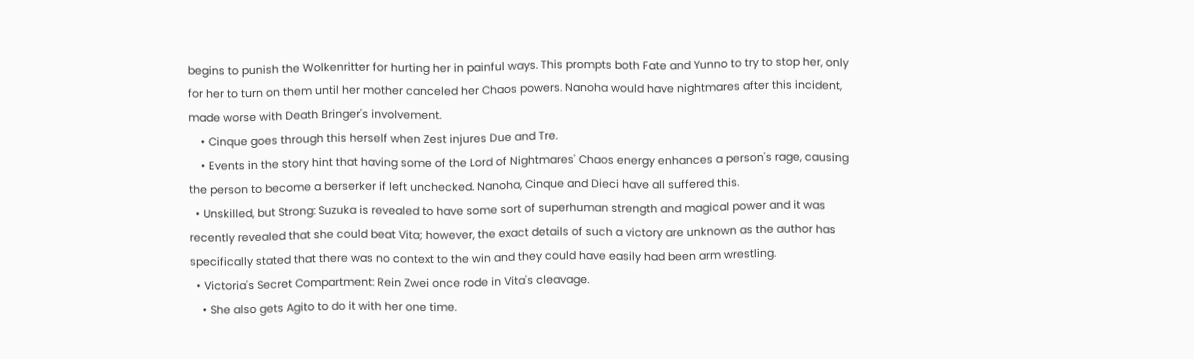begins to punish the Wolkenritter for hurting her in painful ways. This prompts both Fate and Yunno to try to stop her, only for her to turn on them until her mother canceled her Chaos powers. Nanoha would have nightmares after this incident, made worse with Death Bringer's involvement.
    • Cinque goes through this herself when Zest injures Due and Tre.
    • Events in the story hint that having some of the Lord of Nightmares' Chaos energy enhances a person's rage, causing the person to become a berserker if left unchecked. Nanoha, Cinque and Dieci have all suffered this.
  • Unskilled, but Strong: Suzuka is revealed to have some sort of superhuman strength and magical power and it was recently revealed that she could beat Vita; however, the exact details of such a victory are unknown as the author has specifically stated that there was no context to the win and they could have easily had been arm wrestling.
  • Victoria's Secret Compartment: Rein Zwei once rode in Vita's cleavage.
    • She also gets Agito to do it with her one time.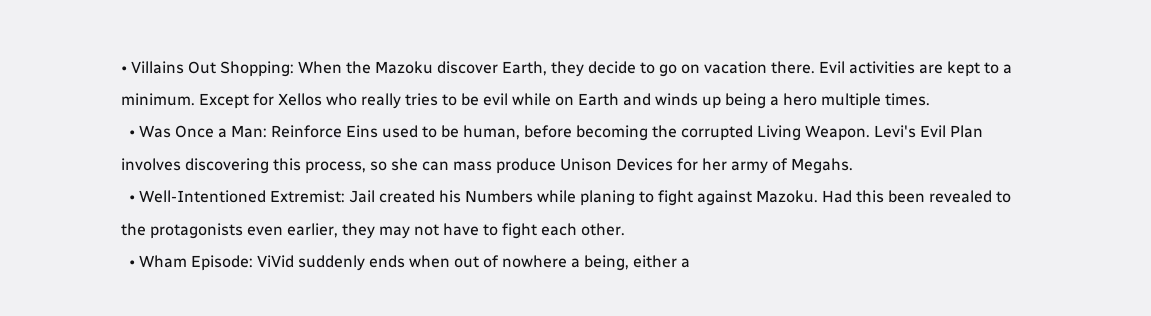• Villains Out Shopping: When the Mazoku discover Earth, they decide to go on vacation there. Evil activities are kept to a minimum. Except for Xellos who really tries to be evil while on Earth and winds up being a hero multiple times.
  • Was Once a Man: Reinforce Eins used to be human, before becoming the corrupted Living Weapon. Levi's Evil Plan involves discovering this process, so she can mass produce Unison Devices for her army of Megahs.
  • Well-Intentioned Extremist: Jail created his Numbers while planing to fight against Mazoku. Had this been revealed to the protagonists even earlier, they may not have to fight each other.
  • Wham Episode: ViVid suddenly ends when out of nowhere a being, either a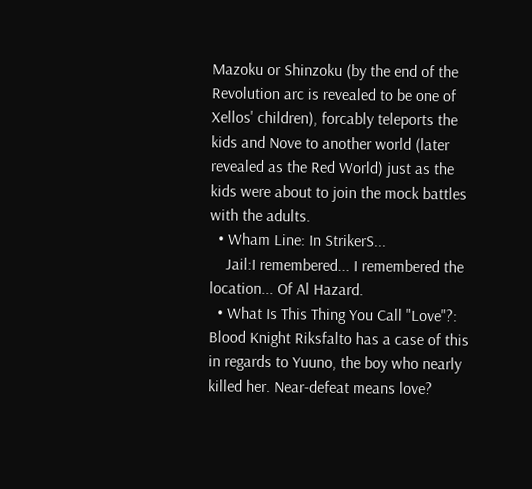Mazoku or Shinzoku (by the end of the Revolution arc is revealed to be one of Xellos' children), forcably teleports the kids and Nove to another world (later revealed as the Red World) just as the kids were about to join the mock battles with the adults.
  • Wham Line: In StrikerS...
    Jail:I remembered... I remembered the location... Of Al Hazard.
  • What Is This Thing You Call "Love"?: Blood Knight Riksfalto has a case of this in regards to Yuuno, the boy who nearly killed her. Near-defeat means love?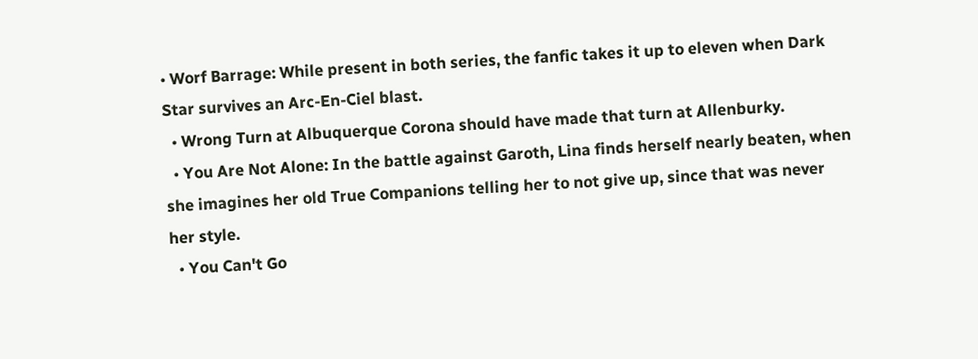• Worf Barrage: While present in both series, the fanfic takes it up to eleven when Dark Star survives an Arc-En-Ciel blast.
  • Wrong Turn at Albuquerque Corona should have made that turn at Allenburky.
  • You Are Not Alone: In the battle against Garoth, Lina finds herself nearly beaten, when she imagines her old True Companions telling her to not give up, since that was never her style.
  • You Can't Go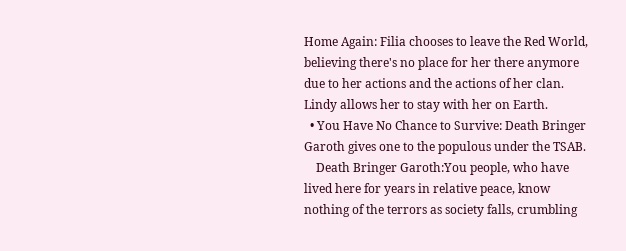Home Again: Filia chooses to leave the Red World, believing there's no place for her there anymore due to her actions and the actions of her clan. Lindy allows her to stay with her on Earth.
  • You Have No Chance to Survive: Death Bringer Garoth gives one to the populous under the TSAB.
    Death Bringer Garoth:You people, who have lived here for years in relative peace, know nothing of the terrors as society falls, crumbling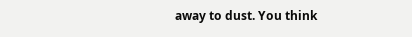away to dust. You think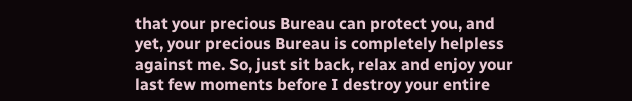that your precious Bureau can protect you, and yet, your precious Bureau is completely helpless against me. So, just sit back, relax and enjoy your last few moments before I destroy your entire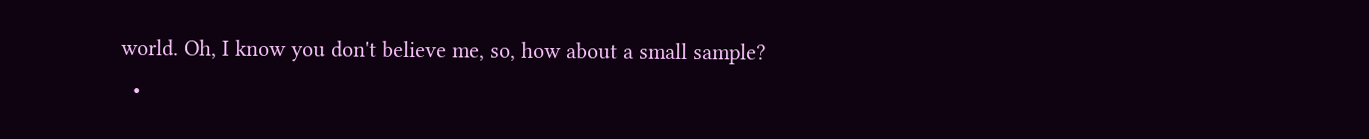world. Oh, I know you don't believe me, so, how about a small sample?
  •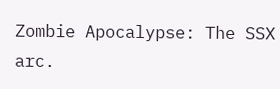Zombie Apocalypse: The SSX arc.